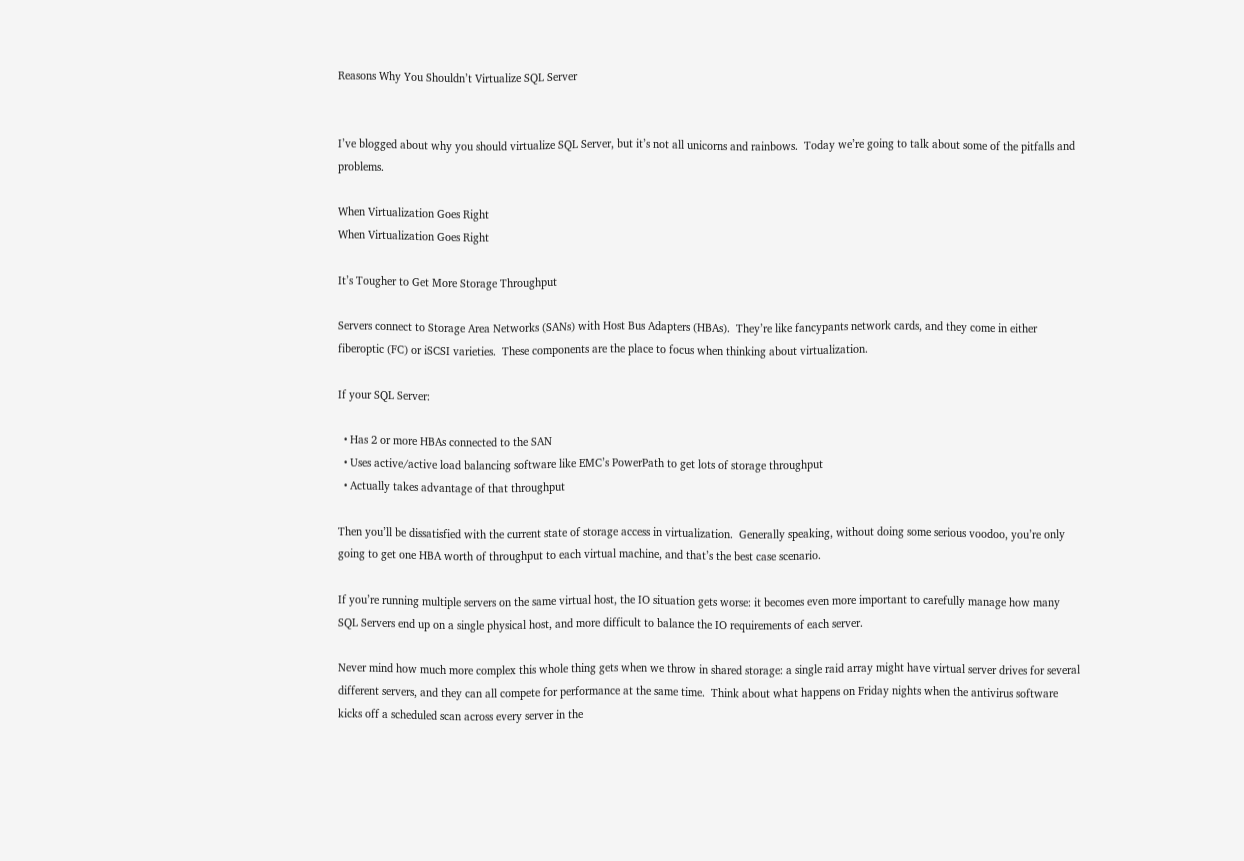Reasons Why You Shouldn’t Virtualize SQL Server


I’ve blogged about why you should virtualize SQL Server, but it’s not all unicorns and rainbows.  Today we’re going to talk about some of the pitfalls and problems.

When Virtualization Goes Right
When Virtualization Goes Right

It’s Tougher to Get More Storage Throughput

Servers connect to Storage Area Networks (SANs) with Host Bus Adapters (HBAs).  They’re like fancypants network cards, and they come in either fiberoptic (FC) or iSCSI varieties.  These components are the place to focus when thinking about virtualization.

If your SQL Server:

  • Has 2 or more HBAs connected to the SAN
  • Uses active/active load balancing software like EMC’s PowerPath to get lots of storage throughput
  • Actually takes advantage of that throughput

Then you’ll be dissatisfied with the current state of storage access in virtualization.  Generally speaking, without doing some serious voodoo, you’re only going to get one HBA worth of throughput to each virtual machine, and that’s the best case scenario.

If you’re running multiple servers on the same virtual host, the IO situation gets worse: it becomes even more important to carefully manage how many SQL Servers end up on a single physical host, and more difficult to balance the IO requirements of each server.

Never mind how much more complex this whole thing gets when we throw in shared storage: a single raid array might have virtual server drives for several different servers, and they can all compete for performance at the same time.  Think about what happens on Friday nights when the antivirus software kicks off a scheduled scan across every server in the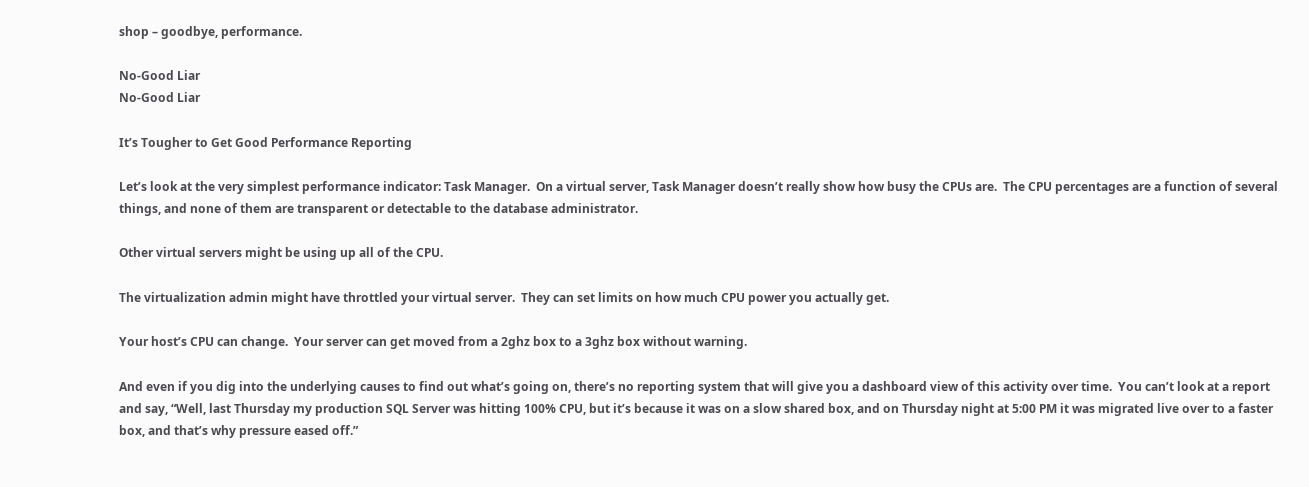shop – goodbye, performance.

No-Good Liar
No-Good Liar

It’s Tougher to Get Good Performance Reporting

Let’s look at the very simplest performance indicator: Task Manager.  On a virtual server, Task Manager doesn’t really show how busy the CPUs are.  The CPU percentages are a function of several things, and none of them are transparent or detectable to the database administrator.

Other virtual servers might be using up all of the CPU.

The virtualization admin might have throttled your virtual server.  They can set limits on how much CPU power you actually get.

Your host’s CPU can change.  Your server can get moved from a 2ghz box to a 3ghz box without warning.

And even if you dig into the underlying causes to find out what’s going on, there’s no reporting system that will give you a dashboard view of this activity over time.  You can’t look at a report and say, “Well, last Thursday my production SQL Server was hitting 100% CPU, but it’s because it was on a slow shared box, and on Thursday night at 5:00 PM it was migrated live over to a faster box, and that’s why pressure eased off.”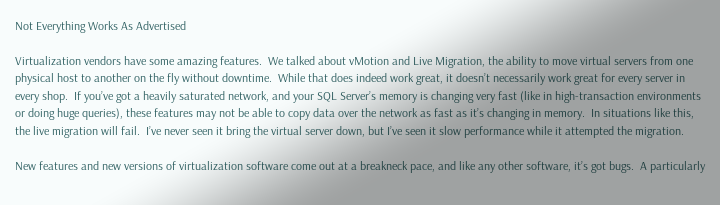Not Everything Works As Advertised

Virtualization vendors have some amazing features.  We talked about vMotion and Live Migration, the ability to move virtual servers from one physical host to another on the fly without downtime.  While that does indeed work great, it doesn’t necessarily work great for every server in every shop.  If you’ve got a heavily saturated network, and your SQL Server’s memory is changing very fast (like in high-transaction environments or doing huge queries), these features may not be able to copy data over the network as fast as it’s changing in memory.  In situations like this, the live migration will fail.  I’ve never seen it bring the virtual server down, but I’ve seen it slow performance while it attempted the migration.

New features and new versions of virtualization software come out at a breakneck pace, and like any other software, it’s got bugs.  A particularly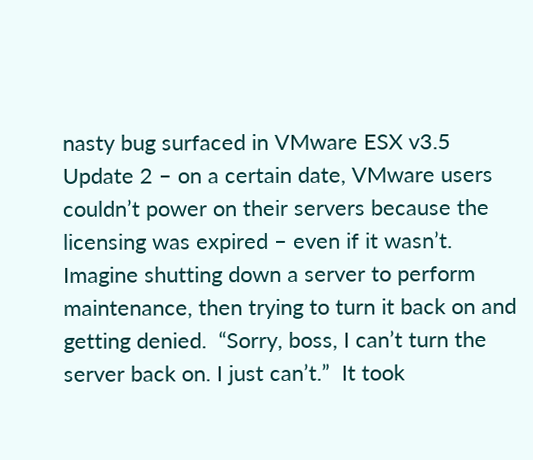nasty bug surfaced in VMware ESX v3.5 Update 2 – on a certain date, VMware users couldn’t power on their servers because the licensing was expired – even if it wasn’t.  Imagine shutting down a server to perform maintenance, then trying to turn it back on and getting denied.  “Sorry, boss, I can’t turn the server back on. I just can’t.”  It took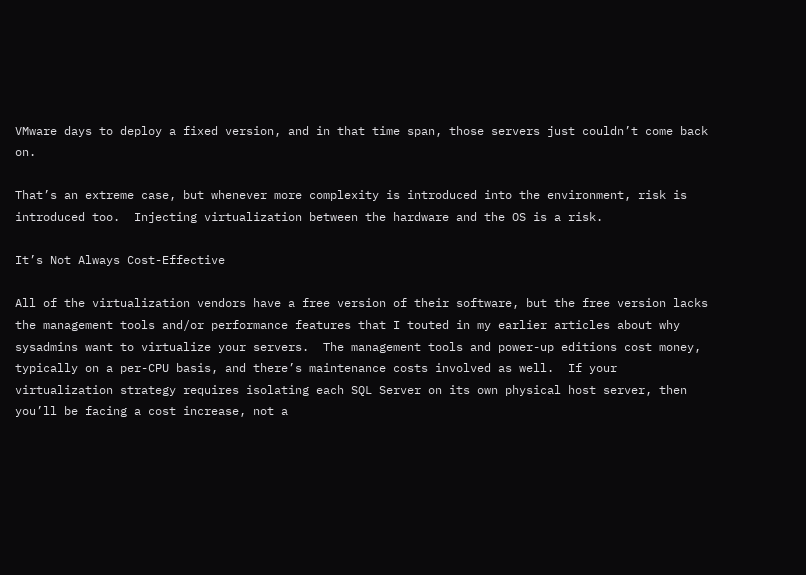VMware days to deploy a fixed version, and in that time span, those servers just couldn’t come back on.

That’s an extreme case, but whenever more complexity is introduced into the environment, risk is introduced too.  Injecting virtualization between the hardware and the OS is a risk.

It’s Not Always Cost-Effective

All of the virtualization vendors have a free version of their software, but the free version lacks the management tools and/or performance features that I touted in my earlier articles about why sysadmins want to virtualize your servers.  The management tools and power-up editions cost money, typically on a per-CPU basis, and there’s maintenance costs involved as well.  If your virtualization strategy requires isolating each SQL Server on its own physical host server, then you’ll be facing a cost increase, not a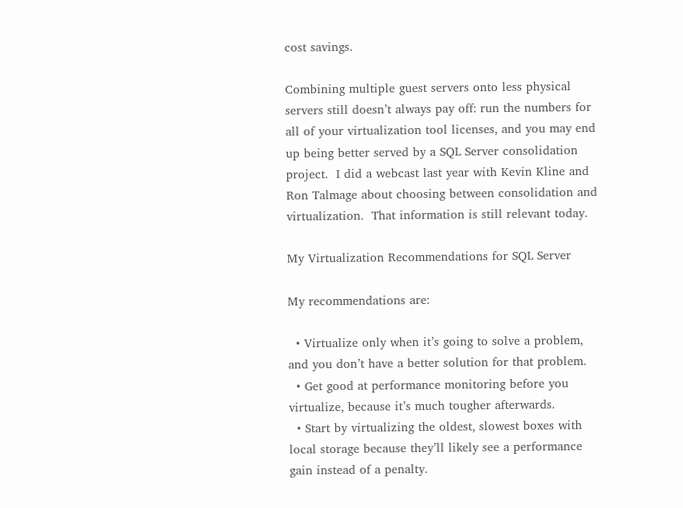cost savings.

Combining multiple guest servers onto less physical servers still doesn’t always pay off: run the numbers for all of your virtualization tool licenses, and you may end up being better served by a SQL Server consolidation project.  I did a webcast last year with Kevin Kline and Ron Talmage about choosing between consolidation and virtualization.  That information is still relevant today.

My Virtualization Recommendations for SQL Server

My recommendations are:

  • Virtualize only when it’s going to solve a problem, and you don’t have a better solution for that problem.
  • Get good at performance monitoring before you virtualize, because it’s much tougher afterwards.
  • Start by virtualizing the oldest, slowest boxes with local storage because they’ll likely see a performance gain instead of a penalty.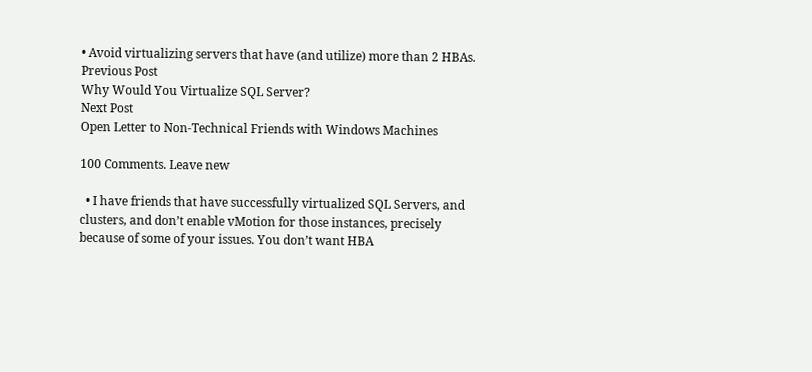• Avoid virtualizing servers that have (and utilize) more than 2 HBAs.
Previous Post
Why Would You Virtualize SQL Server?
Next Post
Open Letter to Non-Technical Friends with Windows Machines

100 Comments. Leave new

  • I have friends that have successfully virtualized SQL Servers, and clusters, and don’t enable vMotion for those instances, precisely because of some of your issues. You don’t want HBA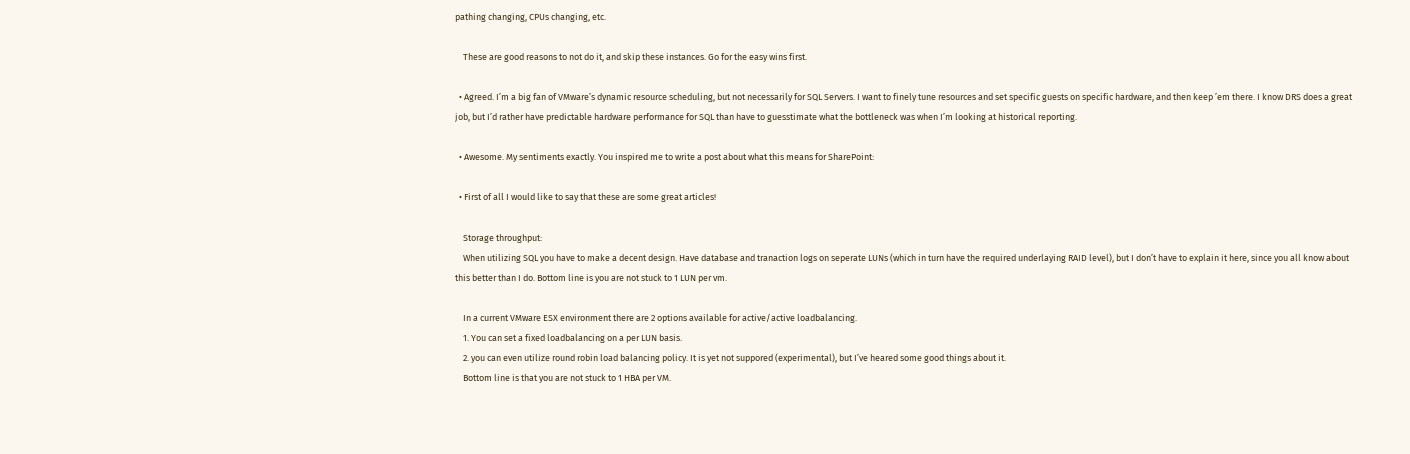pathing changing, CPUs changing, etc.

    These are good reasons to not do it, and skip these instances. Go for the easy wins first.

  • Agreed. I’m a big fan of VMware’s dynamic resource scheduling, but not necessarily for SQL Servers. I want to finely tune resources and set specific guests on specific hardware, and then keep ’em there. I know DRS does a great job, but I’d rather have predictable hardware performance for SQL than have to guesstimate what the bottleneck was when I’m looking at historical reporting.

  • Awesome. My sentiments exactly. You inspired me to write a post about what this means for SharePoint:

  • First of all I would like to say that these are some great articles!

    Storage throughput:
    When utilizing SQL you have to make a decent design. Have database and tranaction logs on seperate LUNs (which in turn have the required underlaying RAID level), but I don’t have to explain it here, since you all know about this better than I do. Bottom line is you are not stuck to 1 LUN per vm.

    In a current VMware ESX environment there are 2 options available for active/active loadbalancing.
    1. You can set a fixed loadbalancing on a per LUN basis.
    2. you can even utilize round robin load balancing policy. It is yet not suppored (experimental), but I’ve heared some good things about it.
    Bottom line is that you are not stuck to 1 HBA per VM.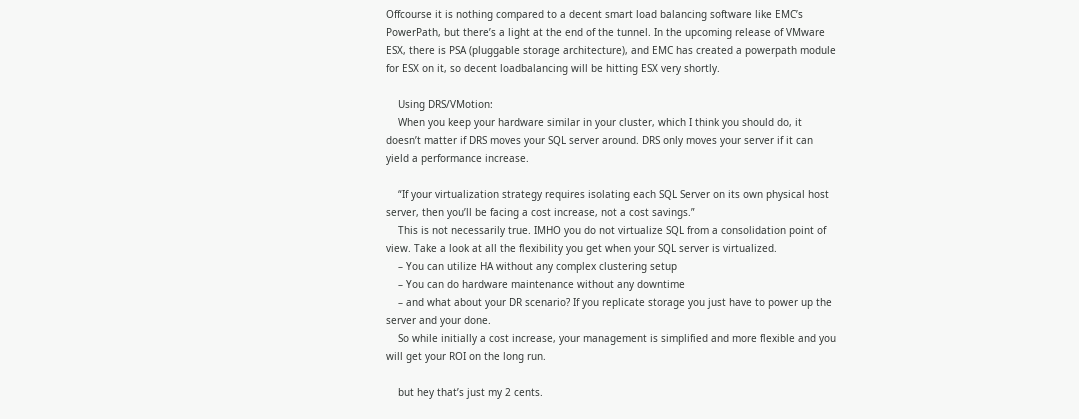Offcourse it is nothing compared to a decent smart load balancing software like EMC’s PowerPath, but there’s a light at the end of the tunnel. In the upcoming release of VMware ESX, there is PSA (pluggable storage architecture), and EMC has created a powerpath module for ESX on it, so decent loadbalancing will be hitting ESX very shortly.

    Using DRS/VMotion:
    When you keep your hardware similar in your cluster, which I think you should do, it doesn’t matter if DRS moves your SQL server around. DRS only moves your server if it can yield a performance increase.

    “If your virtualization strategy requires isolating each SQL Server on its own physical host server, then you’ll be facing a cost increase, not a cost savings.”
    This is not necessarily true. IMHO you do not virtualize SQL from a consolidation point of view. Take a look at all the flexibility you get when your SQL server is virtualized.
    – You can utilize HA without any complex clustering setup
    – You can do hardware maintenance without any downtime
    – and what about your DR scenario? If you replicate storage you just have to power up the server and your done.
    So while initially a cost increase, your management is simplified and more flexible and you will get your ROI on the long run.

    but hey that’s just my 2 cents.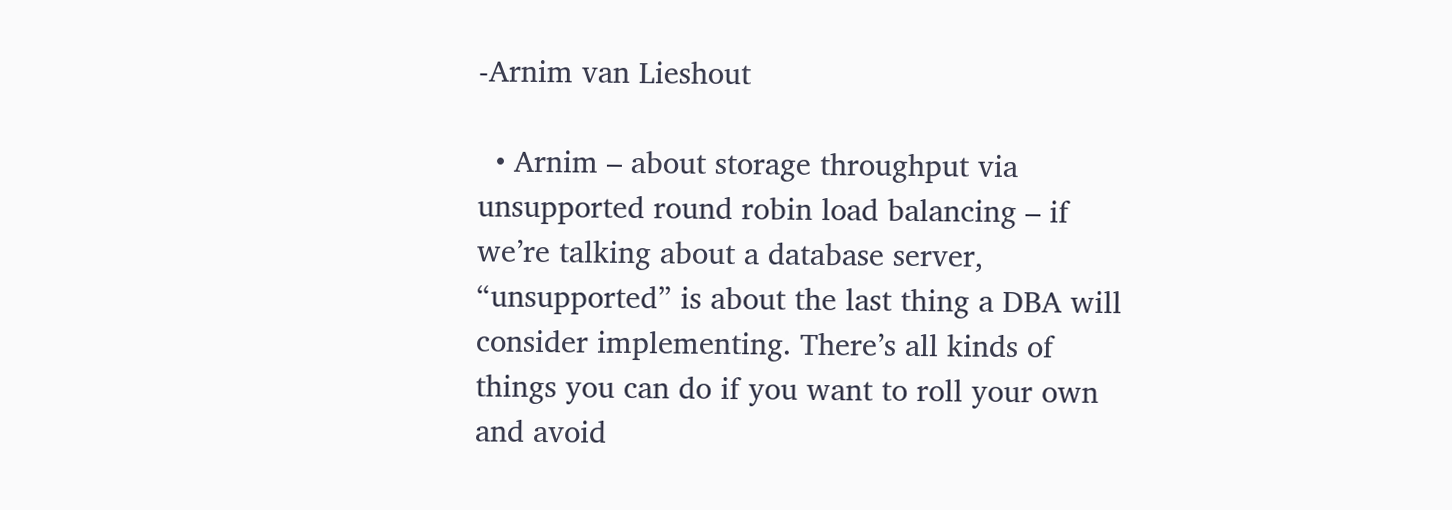-Arnim van Lieshout

  • Arnim – about storage throughput via unsupported round robin load balancing – if we’re talking about a database server, “unsupported” is about the last thing a DBA will consider implementing. There’s all kinds of things you can do if you want to roll your own and avoid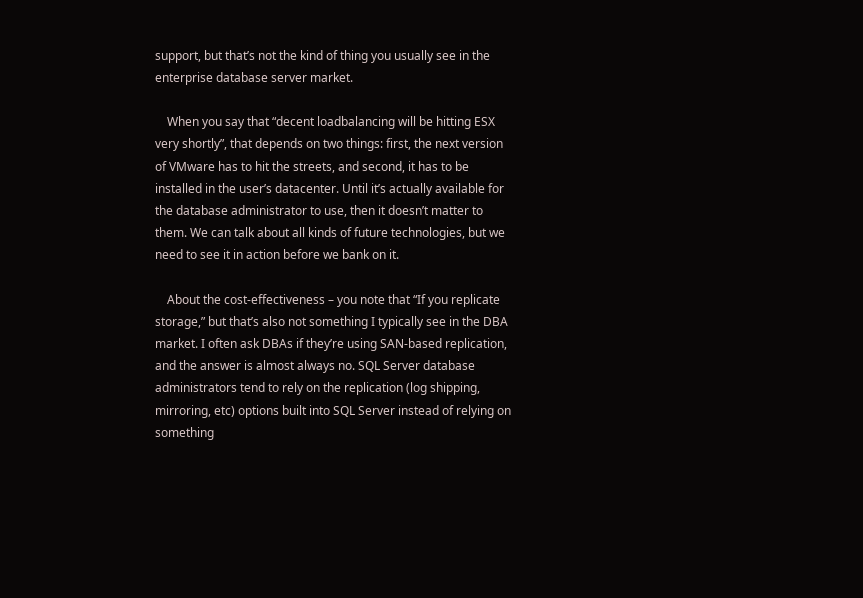support, but that’s not the kind of thing you usually see in the enterprise database server market.

    When you say that “decent loadbalancing will be hitting ESX very shortly”, that depends on two things: first, the next version of VMware has to hit the streets, and second, it has to be installed in the user’s datacenter. Until it’s actually available for the database administrator to use, then it doesn’t matter to them. We can talk about all kinds of future technologies, but we need to see it in action before we bank on it.

    About the cost-effectiveness – you note that “If you replicate storage,” but that’s also not something I typically see in the DBA market. I often ask DBAs if they’re using SAN-based replication, and the answer is almost always no. SQL Server database administrators tend to rely on the replication (log shipping, mirroring, etc) options built into SQL Server instead of relying on something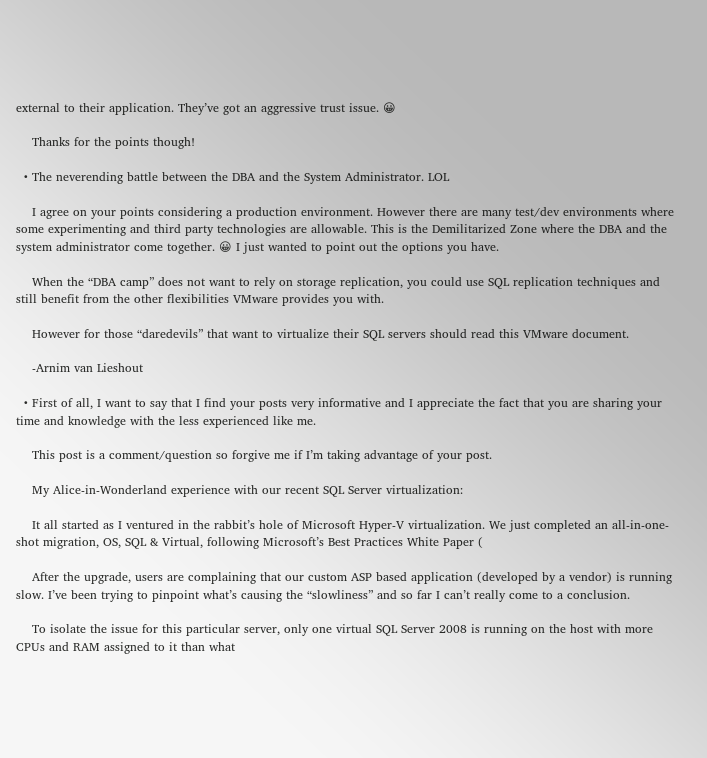external to their application. They’ve got an aggressive trust issue. 😀

    Thanks for the points though!

  • The neverending battle between the DBA and the System Administrator. LOL

    I agree on your points considering a production environment. However there are many test/dev environments where some experimenting and third party technologies are allowable. This is the Demilitarized Zone where the DBA and the system administrator come together. 😀 I just wanted to point out the options you have.

    When the “DBA camp” does not want to rely on storage replication, you could use SQL replication techniques and still benefit from the other flexibilities VMware provides you with.

    However for those “daredevils” that want to virtualize their SQL servers should read this VMware document.

    -Arnim van Lieshout

  • First of all, I want to say that I find your posts very informative and I appreciate the fact that you are sharing your time and knowledge with the less experienced like me.

    This post is a comment/question so forgive me if I’m taking advantage of your post.

    My Alice-in-Wonderland experience with our recent SQL Server virtualization:

    It all started as I ventured in the rabbit’s hole of Microsoft Hyper-V virtualization. We just completed an all-in-one-shot migration, OS, SQL & Virtual, following Microsoft’s Best Practices White Paper (

    After the upgrade, users are complaining that our custom ASP based application (developed by a vendor) is running slow. I’ve been trying to pinpoint what’s causing the “slowliness” and so far I can’t really come to a conclusion.

    To isolate the issue for this particular server, only one virtual SQL Server 2008 is running on the host with more CPUs and RAM assigned to it than what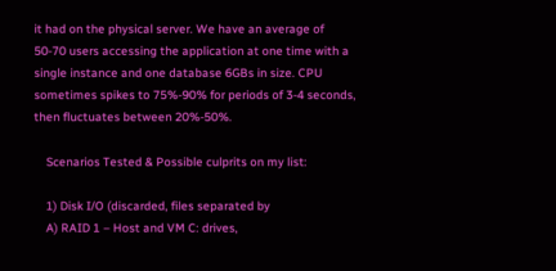it had on the physical server. We have an average of 50-70 users accessing the application at one time with a single instance and one database 6GBs in size. CPU sometimes spikes to 75%-90% for periods of 3-4 seconds, then fluctuates between 20%-50%.

    Scenarios Tested & Possible culprits on my list:

    1) Disk I/O (discarded, files separated by
    A) RAID 1 – Host and VM C: drives,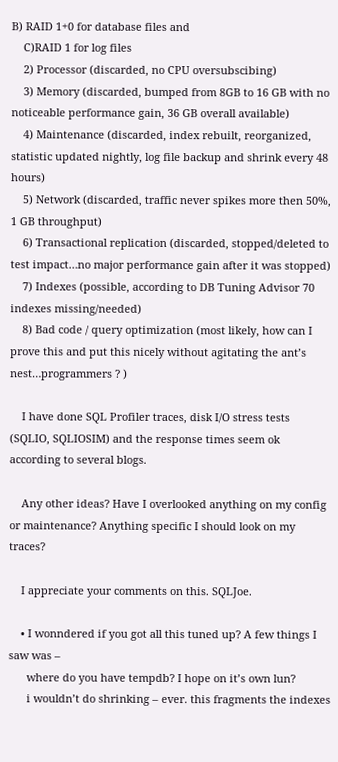B) RAID 1+0 for database files and
    C)RAID 1 for log files
    2) Processor (discarded, no CPU oversubscibing)
    3) Memory (discarded, bumped from 8GB to 16 GB with no noticeable performance gain, 36 GB overall available)
    4) Maintenance (discarded, index rebuilt, reorganized, statistic updated nightly, log file backup and shrink every 48 hours)
    5) Network (discarded, traffic never spikes more then 50%, 1 GB throughput)
    6) Transactional replication (discarded, stopped/deleted to test impact…no major performance gain after it was stopped)
    7) Indexes (possible, according to DB Tuning Advisor 70 indexes missing/needed)
    8) Bad code / query optimization (most likely, how can I prove this and put this nicely without agitating the ant’s nest…programmers ? )

    I have done SQL Profiler traces, disk I/O stress tests (SQLIO, SQLIOSIM) and the response times seem ok according to several blogs.

    Any other ideas? Have I overlooked anything on my config or maintenance? Anything specific I should look on my traces?

    I appreciate your comments on this. SQLJoe.

    • I wonndered if you got all this tuned up? A few things I saw was –
      where do you have tempdb? I hope on it’s own lun?
      i wouldn’t do shrinking – ever. this fragments the indexes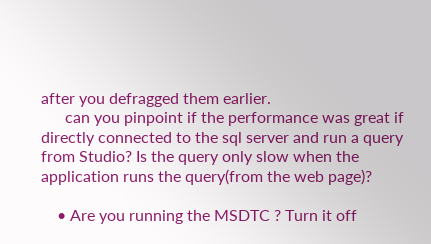after you defragged them earlier.
      can you pinpoint if the performance was great if directly connected to the sql server and run a query from Studio? Is the query only slow when the application runs the query(from the web page)?

    • Are you running the MSDTC ? Turn it off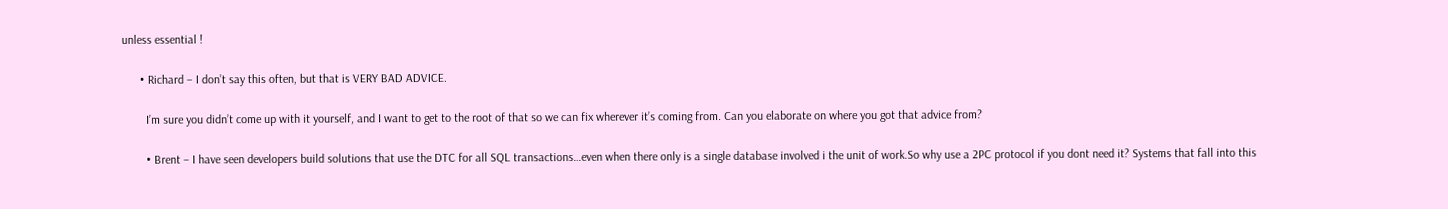unless essential !

      • Richard – I don’t say this often, but that is VERY BAD ADVICE.

        I’m sure you didn’t come up with it yourself, and I want to get to the root of that so we can fix wherever it’s coming from. Can you elaborate on where you got that advice from?

        • Brent – I have seen developers build solutions that use the DTC for all SQL transactions…even when there only is a single database involved i the unit of work.So why use a 2PC protocol if you dont need it? Systems that fall into this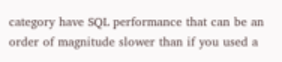category have SQL performance that can be an order of magnitude slower than if you used a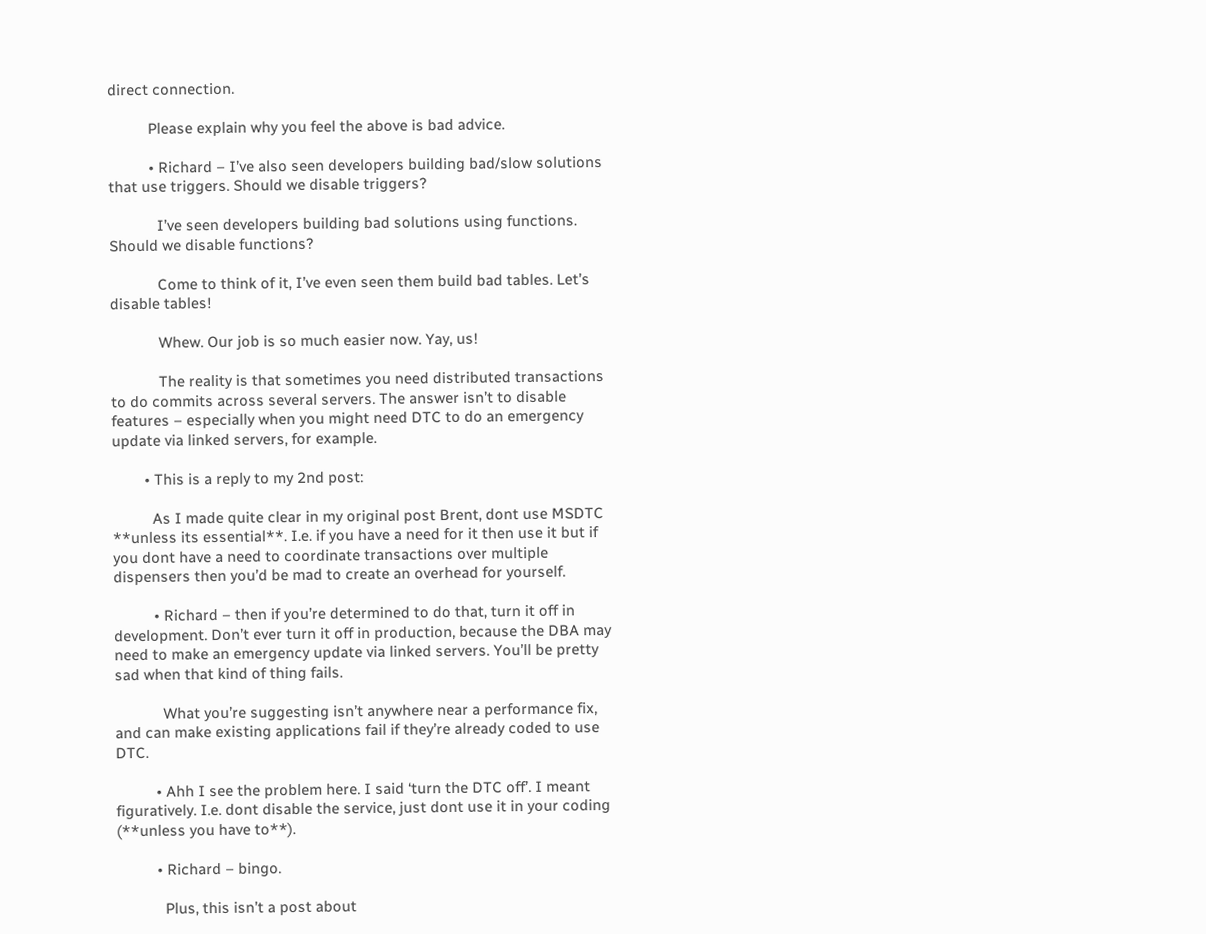direct connection.

          Please explain why you feel the above is bad advice.

          • Richard – I’ve also seen developers building bad/slow solutions that use triggers. Should we disable triggers?

            I’ve seen developers building bad solutions using functions. Should we disable functions?

            Come to think of it, I’ve even seen them build bad tables. Let’s disable tables!

            Whew. Our job is so much easier now. Yay, us!

            The reality is that sometimes you need distributed transactions to do commits across several servers. The answer isn’t to disable features – especially when you might need DTC to do an emergency update via linked servers, for example.

        • This is a reply to my 2nd post:

          As I made quite clear in my original post Brent, dont use MSDTC **unless its essential**. I.e. if you have a need for it then use it but if you dont have a need to coordinate transactions over multiple dispensers then you’d be mad to create an overhead for yourself.

          • Richard – then if you’re determined to do that, turn it off in development. Don’t ever turn it off in production, because the DBA may need to make an emergency update via linked servers. You’ll be pretty sad when that kind of thing fails.

            What you’re suggesting isn’t anywhere near a performance fix, and can make existing applications fail if they’re already coded to use DTC.

          • Ahh I see the problem here. I said ‘turn the DTC off’. I meant figuratively. I.e. dont disable the service, just dont use it in your coding (**unless you have to**).

          • Richard – bingo.

            Plus, this isn’t a post about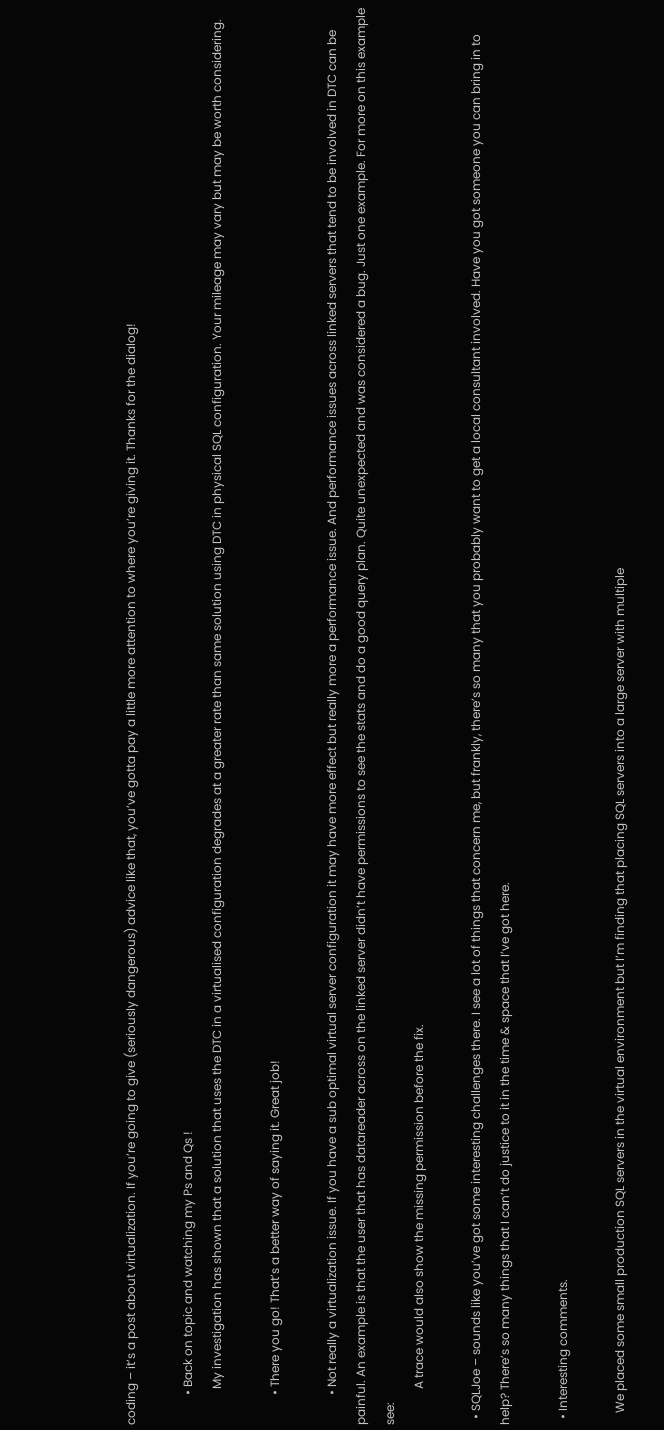coding – it’s a post about virtualization. If you’re going to give (seriously dangerous) advice like that, you’ve gotta pay a little more attention to where you’re giving it. Thanks for the dialog!

          • Back on topic and watching my Ps and Qs !
            My investigation has shown that a solution that uses the DTC in a virtualised configuration degrades at a greater rate than same solution using DTC in physical SQL configuration. Your mileage may vary but may be worth considering.

          • There you go! That’s a better way of saying it. Great job!

          • Not really a virtualization issue. If you have a sub optimal virtual server configuration it may have more effect but really more a performance issue. And performance issues across linked servers that tend to be involved in DTC can be painful. An example is that the user that has datareader across on the linked server didn’t have permissions to see the stats and do a good query plan. Quite unexpected and was considered a bug. Just one example. For more on this example see:
            A trace would also show the missing permission before the fix.

  • SQLJoe – sounds like you’ve got some interesting challenges there. I see a lot of things that concern me, but frankly, there’s so many that you probably want to get a local consultant involved. Have you got someone you can bring in to help? There’s so many things that I can’t do justice to it in the time & space that I’ve got here.

  • Interesting comments.

    We placed some small production SQL servers in the virtual environment but I’m finding that placing SQL servers into a large server with multiple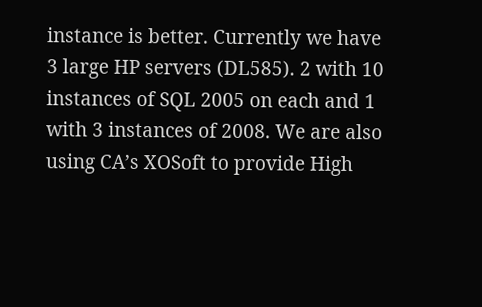instance is better. Currently we have 3 large HP servers (DL585). 2 with 10 instances of SQL 2005 on each and 1 with 3 instances of 2008. We are also using CA’s XOSoft to provide High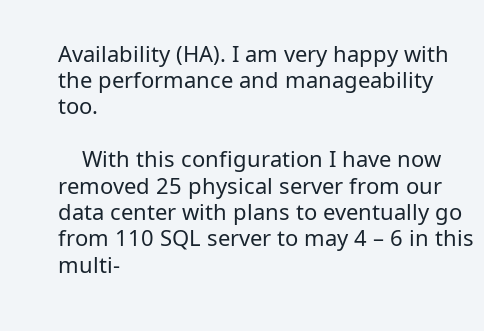Availability (HA). I am very happy with the performance and manageability too.

    With this configuration I have now removed 25 physical server from our data center with plans to eventually go from 110 SQL server to may 4 – 6 in this multi-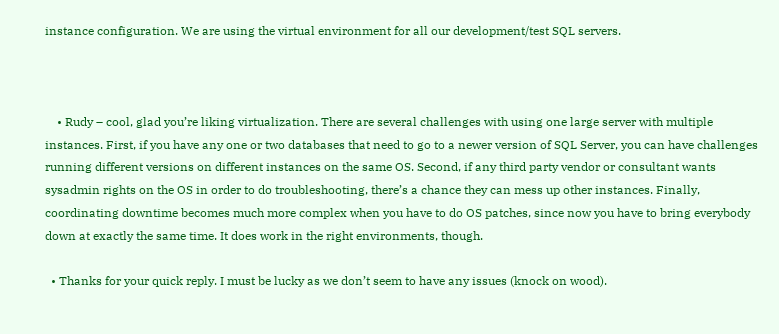instance configuration. We are using the virtual environment for all our development/test SQL servers.



    • Rudy – cool, glad you’re liking virtualization. There are several challenges with using one large server with multiple instances. First, if you have any one or two databases that need to go to a newer version of SQL Server, you can have challenges running different versions on different instances on the same OS. Second, if any third party vendor or consultant wants sysadmin rights on the OS in order to do troubleshooting, there’s a chance they can mess up other instances. Finally, coordinating downtime becomes much more complex when you have to do OS patches, since now you have to bring everybody down at exactly the same time. It does work in the right environments, though.

  • Thanks for your quick reply. I must be lucky as we don’t seem to have any issues (knock on wood).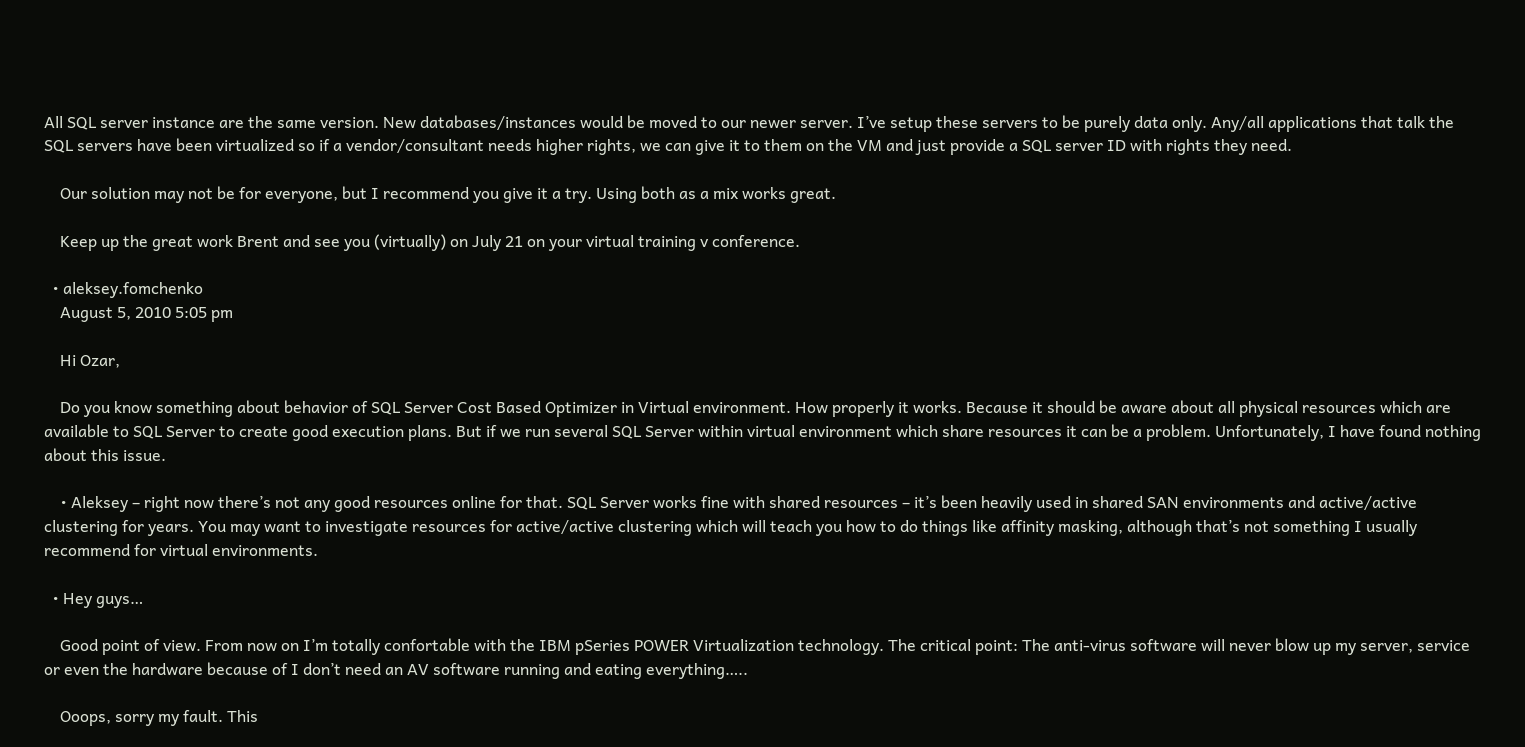All SQL server instance are the same version. New databases/instances would be moved to our newer server. I’ve setup these servers to be purely data only. Any/all applications that talk the SQL servers have been virtualized so if a vendor/consultant needs higher rights, we can give it to them on the VM and just provide a SQL server ID with rights they need.

    Our solution may not be for everyone, but I recommend you give it a try. Using both as a mix works great.

    Keep up the great work Brent and see you (virtually) on July 21 on your virtual training v conference.

  • aleksey.fomchenko
    August 5, 2010 5:05 pm

    Hi Ozar,

    Do you know something about behavior of SQL Server Cost Based Optimizer in Virtual environment. How properly it works. Because it should be aware about all physical resources which are available to SQL Server to create good execution plans. But if we run several SQL Server within virtual environment which share resources it can be a problem. Unfortunately, I have found nothing about this issue.

    • Aleksey – right now there’s not any good resources online for that. SQL Server works fine with shared resources – it’s been heavily used in shared SAN environments and active/active clustering for years. You may want to investigate resources for active/active clustering which will teach you how to do things like affinity masking, although that’s not something I usually recommend for virtual environments.

  • Hey guys…

    Good point of view. From now on I’m totally confortable with the IBM pSeries POWER Virtualization technology. The critical point: The anti-virus software will never blow up my server, service or even the hardware because of I don’t need an AV software running and eating everything…..

    Ooops, sorry my fault. This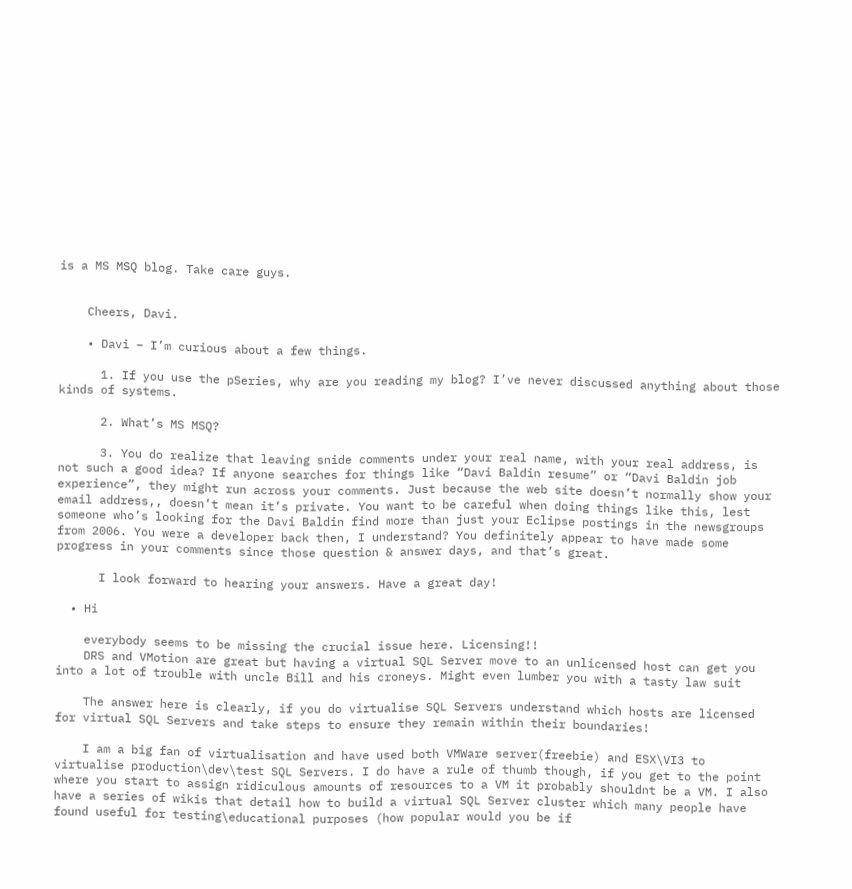is a MS MSQ blog. Take care guys.


    Cheers, Davi.

    • Davi – I’m curious about a few things.

      1. If you use the pSeries, why are you reading my blog? I’ve never discussed anything about those kinds of systems.

      2. What’s MS MSQ?

      3. You do realize that leaving snide comments under your real name, with your real address, is not such a good idea? If anyone searches for things like “Davi Baldin resume” or “Davi Baldin job experience”, they might run across your comments. Just because the web site doesn’t normally show your email address,, doesn’t mean it’s private. You want to be careful when doing things like this, lest someone who’s looking for the Davi Baldin find more than just your Eclipse postings in the newsgroups from 2006. You were a developer back then, I understand? You definitely appear to have made some progress in your comments since those question & answer days, and that’s great.

      I look forward to hearing your answers. Have a great day!

  • Hi

    everybody seems to be missing the crucial issue here. Licensing!!
    DRS and VMotion are great but having a virtual SQL Server move to an unlicensed host can get you into a lot of trouble with uncle Bill and his croneys. Might even lumber you with a tasty law suit

    The answer here is clearly, if you do virtualise SQL Servers understand which hosts are licensed for virtual SQL Servers and take steps to ensure they remain within their boundaries!

    I am a big fan of virtualisation and have used both VMWare server(freebie) and ESX\VI3 to virtualise production\dev\test SQL Servers. I do have a rule of thumb though, if you get to the point where you start to assign ridiculous amounts of resources to a VM it probably shouldnt be a VM. I also have a series of wikis that detail how to build a virtual SQL Server cluster which many people have found useful for testing\educational purposes (how popular would you be if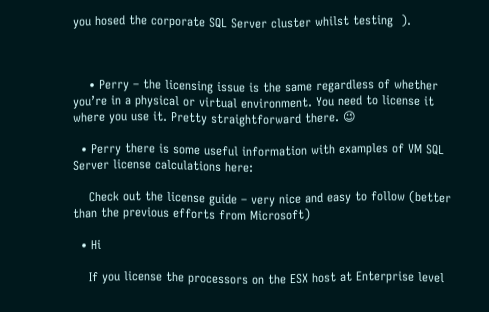you hosed the corporate SQL Server cluster whilst testing  ).



    • Perry – the licensing issue is the same regardless of whether you’re in a physical or virtual environment. You need to license it where you use it. Pretty straightforward there. 😉

  • Perry there is some useful information with examples of VM SQL Server license calculations here:

    Check out the license guide – very nice and easy to follow (better than the previous efforts from Microsoft)

  • Hi

    If you license the processors on the ESX host at Enterprise level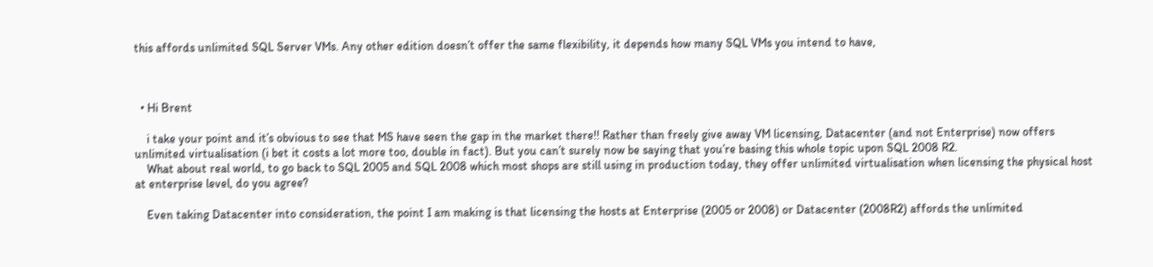this affords unlimited SQL Server VMs. Any other edition doesn’t offer the same flexibility, it depends how many SQL VMs you intend to have,



  • Hi Brent

    i take your point and it’s obvious to see that MS have seen the gap in the market there!! Rather than freely give away VM licensing, Datacenter (and not Enterprise) now offers unlimited virtualisation (i bet it costs a lot more too, double in fact). But you can’t surely now be saying that you’re basing this whole topic upon SQL 2008 R2.
    What about real world, to go back to SQL 2005 and SQL 2008 which most shops are still using in production today, they offer unlimited virtualisation when licensing the physical host at enterprise level, do you agree?

    Even taking Datacenter into consideration, the point I am making is that licensing the hosts at Enterprise (2005 or 2008) or Datacenter (2008R2) affords the unlimited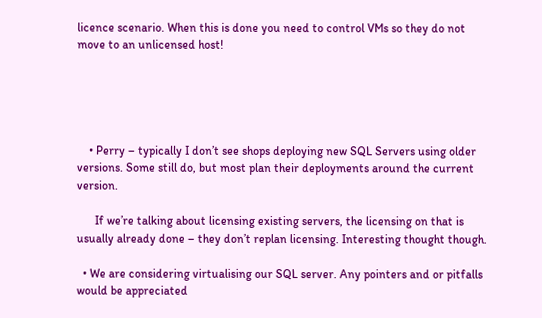licence scenario. When this is done you need to control VMs so they do not move to an unlicensed host!





    • Perry – typically I don’t see shops deploying new SQL Servers using older versions. Some still do, but most plan their deployments around the current version.

      If we’re talking about licensing existing servers, the licensing on that is usually already done – they don’t replan licensing. Interesting thought though.

  • We are considering virtualising our SQL server. Any pointers and or pitfalls would be appreciated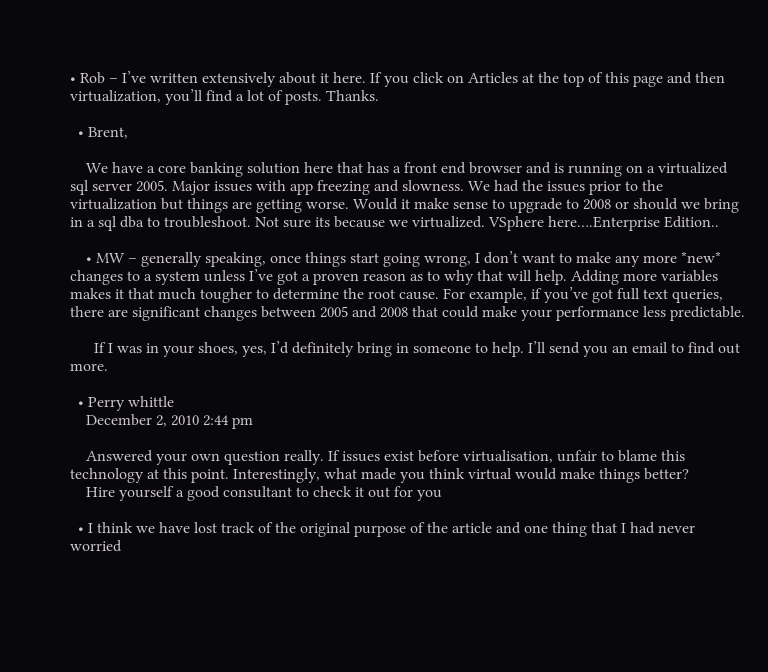• Rob – I’ve written extensively about it here. If you click on Articles at the top of this page and then virtualization, you’ll find a lot of posts. Thanks.

  • Brent,

    We have a core banking solution here that has a front end browser and is running on a virtualized sql server 2005. Major issues with app freezing and slowness. We had the issues prior to the virtualization but things are getting worse. Would it make sense to upgrade to 2008 or should we bring in a sql dba to troubleshoot. Not sure its because we virtualized. VSphere here….Enterprise Edition..

    • MW – generally speaking, once things start going wrong, I don’t want to make any more *new* changes to a system unless I’ve got a proven reason as to why that will help. Adding more variables makes it that much tougher to determine the root cause. For example, if you’ve got full text queries, there are significant changes between 2005 and 2008 that could make your performance less predictable.

      If I was in your shoes, yes, I’d definitely bring in someone to help. I’ll send you an email to find out more.

  • Perry whittle
    December 2, 2010 2:44 pm

    Answered your own question really. If issues exist before virtualisation, unfair to blame this technology at this point. Interestingly, what made you think virtual would make things better?
    Hire yourself a good consultant to check it out for you

  • I think we have lost track of the original purpose of the article and one thing that I had never worried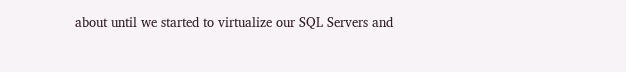about until we started to virtualize our SQL Servers and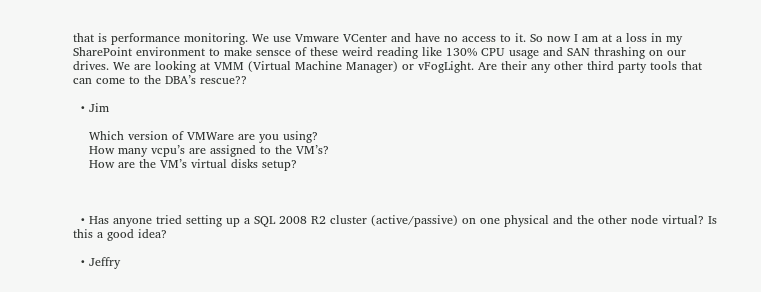that is performance monitoring. We use Vmware VCenter and have no access to it. So now I am at a loss in my SharePoint environment to make sensce of these weird reading like 130% CPU usage and SAN thrashing on our drives. We are looking at VMM (Virtual Machine Manager) or vFogLight. Are their any other third party tools that can come to the DBA’s rescue??

  • Jim

    Which version of VMWare are you using?
    How many vcpu’s are assigned to the VM’s?
    How are the VM’s virtual disks setup?



  • Has anyone tried setting up a SQL 2008 R2 cluster (active/passive) on one physical and the other node virtual? Is this a good idea?

  • Jeffry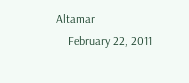Altamar
    February 22, 2011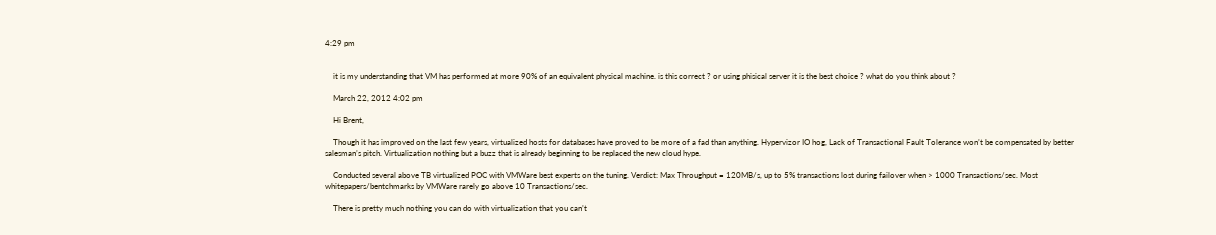4:29 pm


    it is my understanding that VM has performed at more 90% of an equivalent physical machine. is this correct ? or using phisical server it is the best choice ? what do you think about ?

    March 22, 2012 4:02 pm

    Hi Brent,

    Though it has improved on the last few years, virtualized hosts for databases have proved to be more of a fad than anything. Hypervizor IO hog, Lack of Transactional Fault Tolerance won’t be compensated by better salesman’s pitch. Virtualization nothing but a buzz that is already beginning to be replaced the new cloud hype.

    Conducted several above TB virtualized POC with VMWare best experts on the tuning. Verdict: Max Throughput = 120MB/s, up to 5% transactions lost during failover when > 1000 Transactions/sec. Most whitepapers/bentchmarks by VMWare rarely go above 10 Transactions/sec.

    There is pretty much nothing you can do with virtualization that you can’t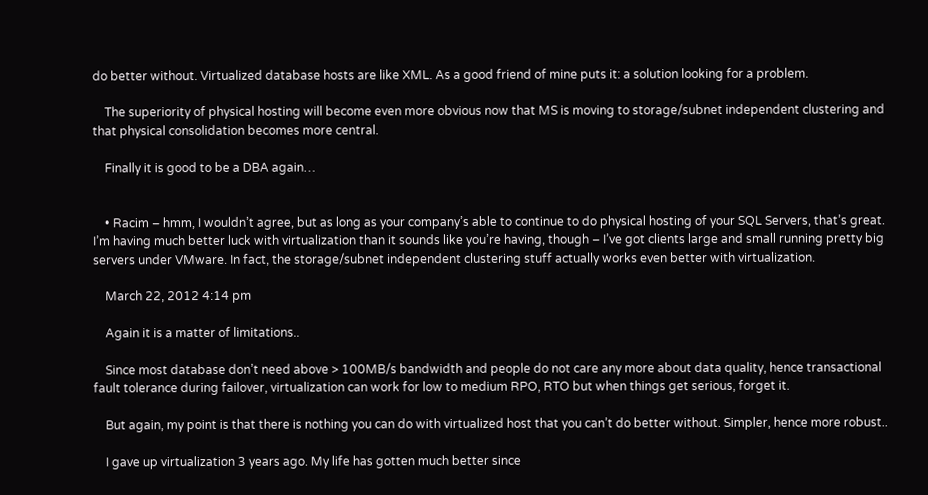do better without. Virtualized database hosts are like XML. As a good friend of mine puts it: a solution looking for a problem.

    The superiority of physical hosting will become even more obvious now that MS is moving to storage/subnet independent clustering and that physical consolidation becomes more central.

    Finally it is good to be a DBA again…


    • Racim – hmm, I wouldn’t agree, but as long as your company’s able to continue to do physical hosting of your SQL Servers, that’s great. I’m having much better luck with virtualization than it sounds like you’re having, though – I’ve got clients large and small running pretty big servers under VMware. In fact, the storage/subnet independent clustering stuff actually works even better with virtualization.

    March 22, 2012 4:14 pm

    Again it is a matter of limitations..

    Since most database don’t need above > 100MB/s bandwidth and people do not care any more about data quality, hence transactional fault tolerance during failover, virtualization can work for low to medium RPO, RTO but when things get serious, forget it.

    But again, my point is that there is nothing you can do with virtualized host that you can’t do better without. Simpler, hence more robust..

    I gave up virtualization 3 years ago. My life has gotten much better since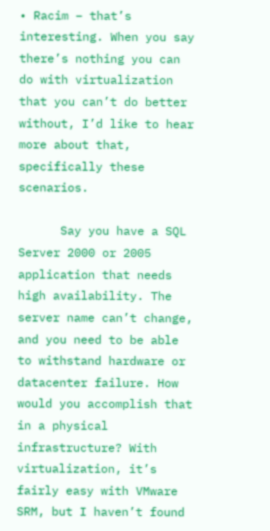• Racim – that’s interesting. When you say there’s nothing you can do with virtualization that you can’t do better without, I’d like to hear more about that, specifically these scenarios.

      Say you have a SQL Server 2000 or 2005 application that needs high availability. The server name can’t change, and you need to be able to withstand hardware or datacenter failure. How would you accomplish that in a physical infrastructure? With virtualization, it’s fairly easy with VMware SRM, but I haven’t found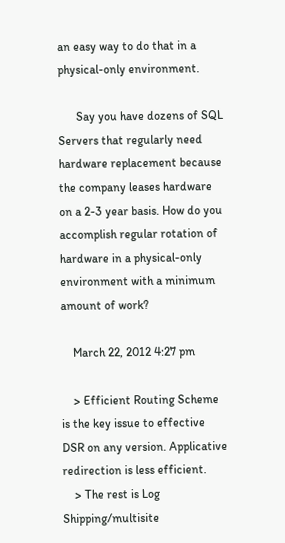an easy way to do that in a physical-only environment.

      Say you have dozens of SQL Servers that regularly need hardware replacement because the company leases hardware on a 2-3 year basis. How do you accomplish regular rotation of hardware in a physical-only environment with a minimum amount of work?

    March 22, 2012 4:27 pm

    > Efficient Routing Scheme is the key issue to effective DSR on any version. Applicative redirection is less efficient.
    > The rest is Log Shipping/multisite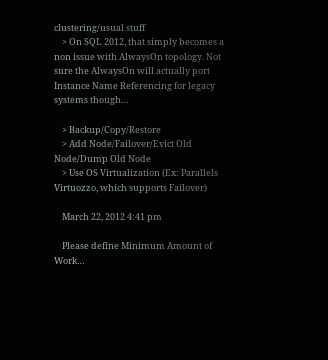clustering/usual stuff
    > On SQL 2012, that simply becomes a non issue with AlwaysOn topology. Not sure the AlwaysOn will actually port Instance Name Referencing for legacy systems though…

    > Backup/Copy/Restore
    > Add Node/Failover/Evict Old Node/Dump Old Node
    > Use OS Virtualization (Ex: Parallels Virtuozzo, which supports Failover)

    March 22, 2012 4:41 pm

    Please define Minimum Amount of Work…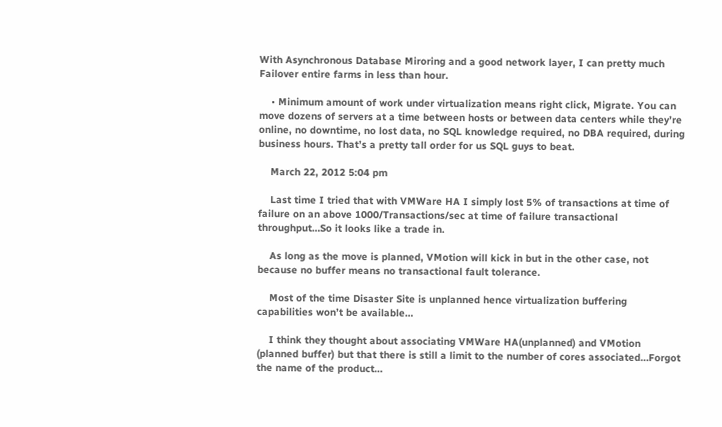With Asynchronous Database Miroring and a good network layer, I can pretty much Failover entire farms in less than hour.

    • Minimum amount of work under virtualization means right click, Migrate. You can move dozens of servers at a time between hosts or between data centers while they’re online, no downtime, no lost data, no SQL knowledge required, no DBA required, during business hours. That’s a pretty tall order for us SQL guys to beat.

    March 22, 2012 5:04 pm

    Last time I tried that with VMWare HA I simply lost 5% of transactions at time of failure on an above 1000/Transactions/sec at time of failure transactional throughput…So it looks like a trade in.

    As long as the move is planned, VMotion will kick in but in the other case, not because no buffer means no transactional fault tolerance.

    Most of the time Disaster Site is unplanned hence virtualization buffering capabilities won’t be available…

    I think they thought about associating VMWare HA(unplanned) and VMotion (planned buffer) but that there is still a limit to the number of cores associated…Forgot the name of the product…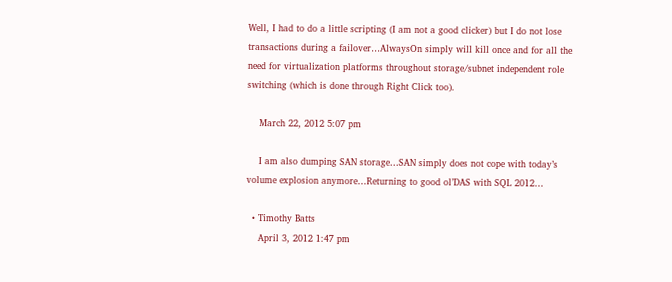Well, I had to do a little scripting (I am not a good clicker) but I do not lose transactions during a failover…AlwaysOn simply will kill once and for all the need for virtualization platforms throughout storage/subnet independent role switching (which is done through Right Click too).

    March 22, 2012 5:07 pm

    I am also dumping SAN storage…SAN simply does not cope with today’s volume explosion anymore…Returning to good ol’DAS with SQL 2012…

  • Timothy Batts
    April 3, 2012 1:47 pm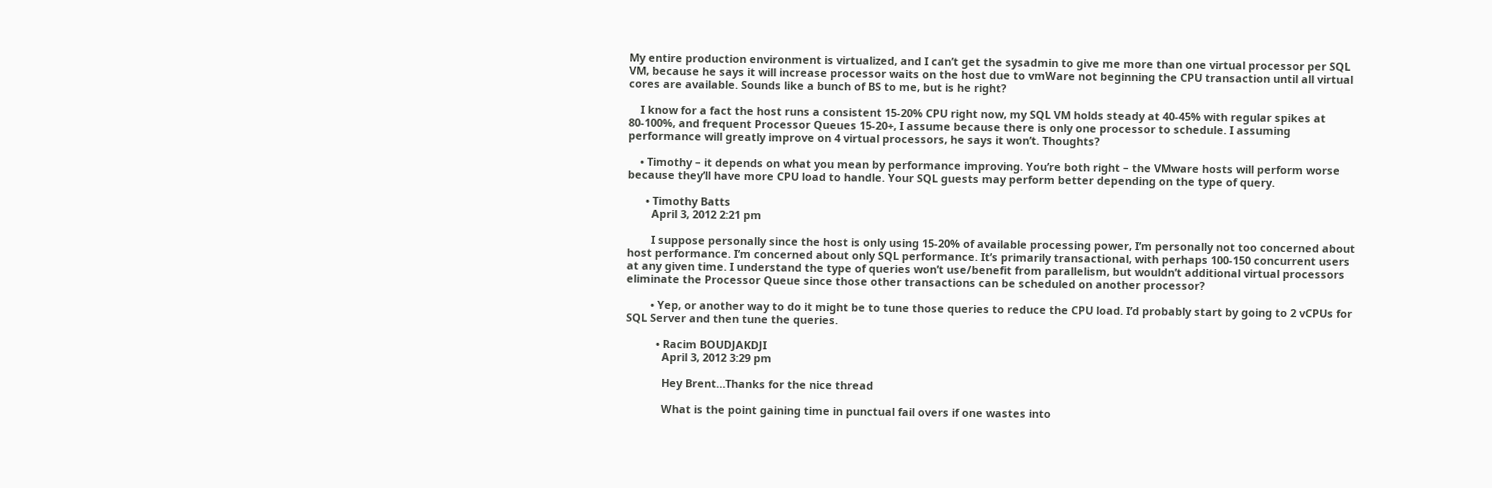My entire production environment is virtualized, and I can’t get the sysadmin to give me more than one virtual processor per SQL VM, because he says it will increase processor waits on the host due to vmWare not beginning the CPU transaction until all virtual cores are available. Sounds like a bunch of BS to me, but is he right?

    I know for a fact the host runs a consistent 15-20% CPU right now, my SQL VM holds steady at 40-45% with regular spikes at 80-100%, and frequent Processor Queues 15-20+, I assume because there is only one processor to schedule. I assuming performance will greatly improve on 4 virtual processors, he says it won’t. Thoughts?

    • Timothy – it depends on what you mean by performance improving. You’re both right – the VMware hosts will perform worse because they’ll have more CPU load to handle. Your SQL guests may perform better depending on the type of query.

      • Timothy Batts
        April 3, 2012 2:21 pm

        I suppose personally since the host is only using 15-20% of available processing power, I’m personally not too concerned about host performance. I’m concerned about only SQL performance. It’s primarily transactional, with perhaps 100-150 concurrent users at any given time. I understand the type of queries won’t use/benefit from parallelism, but wouldn’t additional virtual processors eliminate the Processor Queue since those other transactions can be scheduled on another processor?

        • Yep, or another way to do it might be to tune those queries to reduce the CPU load. I’d probably start by going to 2 vCPUs for SQL Server and then tune the queries.

          • Racim BOUDJAKDJI
            April 3, 2012 3:29 pm

            Hey Brent…Thanks for the nice thread

            What is the point gaining time in punctual fail overs if one wastes into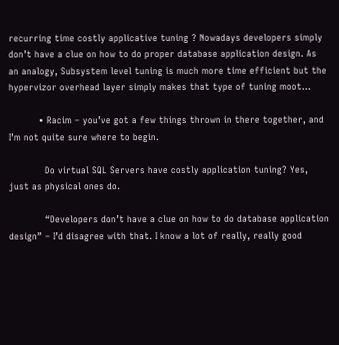recurring time costly applicative tuning ? Nowadays developers simply don’t have a clue on how to do proper database application design. As an analogy, Subsystem level tuning is much more time efficient but the hypervizor overhead layer simply makes that type of tuning moot…

          • Racim – you’ve got a few things thrown in there together, and I’m not quite sure where to begin.

            Do virtual SQL Servers have costly application tuning? Yes, just as physical ones do.

            “Developers don’t have a clue on how to do database application design” – I’d disagree with that. I know a lot of really, really good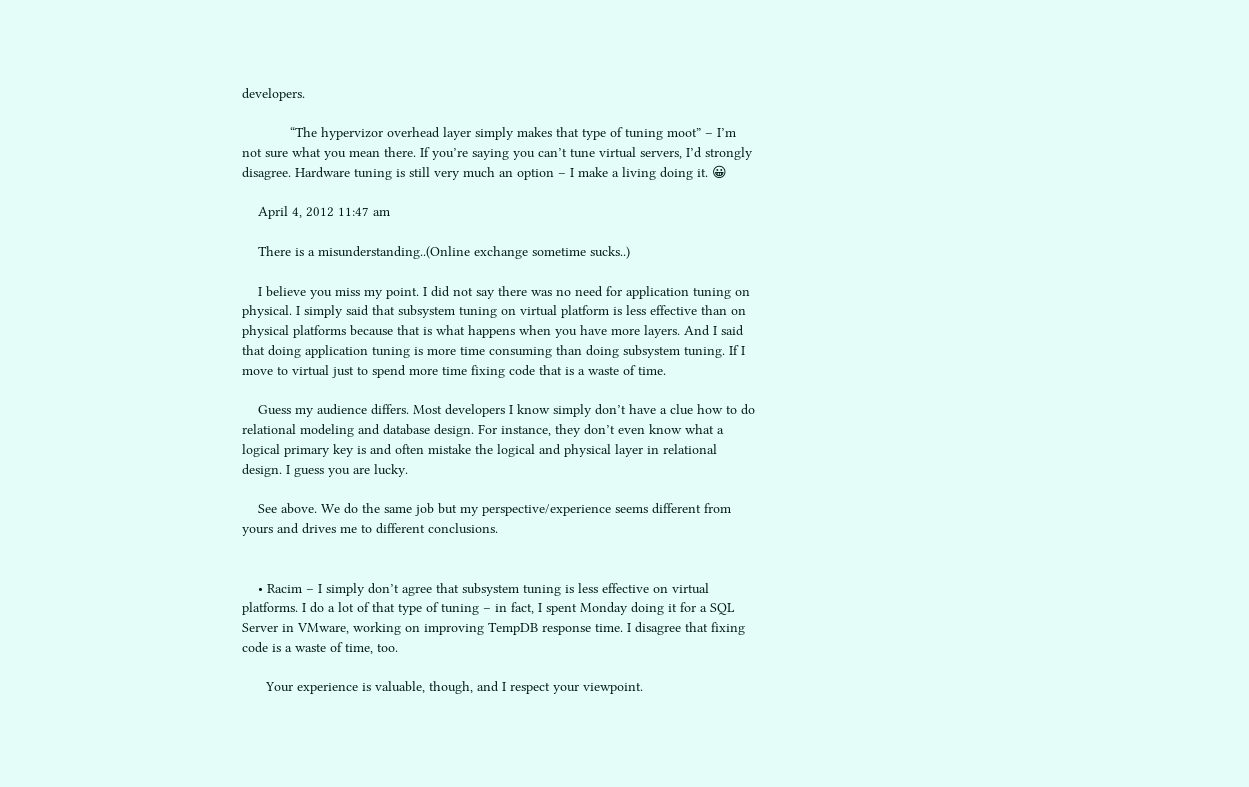developers.

            “The hypervizor overhead layer simply makes that type of tuning moot” – I’m not sure what you mean there. If you’re saying you can’t tune virtual servers, I’d strongly disagree. Hardware tuning is still very much an option – I make a living doing it. 😀

    April 4, 2012 11:47 am

    There is a misunderstanding..(Online exchange sometime sucks..)

    I believe you miss my point. I did not say there was no need for application tuning on physical. I simply said that subsystem tuning on virtual platform is less effective than on physical platforms because that is what happens when you have more layers. And I said that doing application tuning is more time consuming than doing subsystem tuning. If I move to virtual just to spend more time fixing code that is a waste of time.

    Guess my audience differs. Most developers I know simply don’t have a clue how to do relational modeling and database design. For instance, they don’t even know what a logical primary key is and often mistake the logical and physical layer in relational design. I guess you are lucky.

    See above. We do the same job but my perspective/experience seems different from yours and drives me to different conclusions.


    • Racim – I simply don’t agree that subsystem tuning is less effective on virtual platforms. I do a lot of that type of tuning – in fact, I spent Monday doing it for a SQL Server in VMware, working on improving TempDB response time. I disagree that fixing code is a waste of time, too.

      Your experience is valuable, though, and I respect your viewpoint.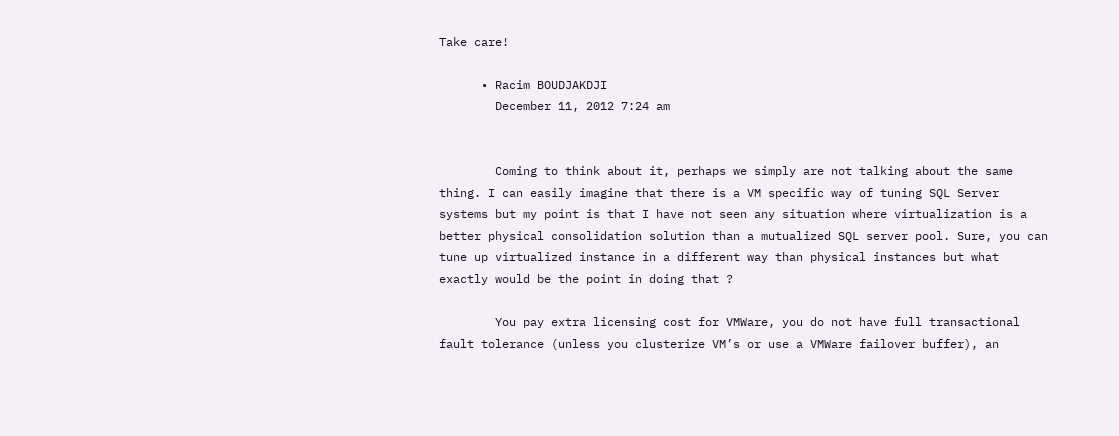Take care!

      • Racim BOUDJAKDJI
        December 11, 2012 7:24 am


        Coming to think about it, perhaps we simply are not talking about the same thing. I can easily imagine that there is a VM specific way of tuning SQL Server systems but my point is that I have not seen any situation where virtualization is a better physical consolidation solution than a mutualized SQL server pool. Sure, you can tune up virtualized instance in a different way than physical instances but what exactly would be the point in doing that ?

        You pay extra licensing cost for VMWare, you do not have full transactional fault tolerance (unless you clusterize VM’s or use a VMWare failover buffer), an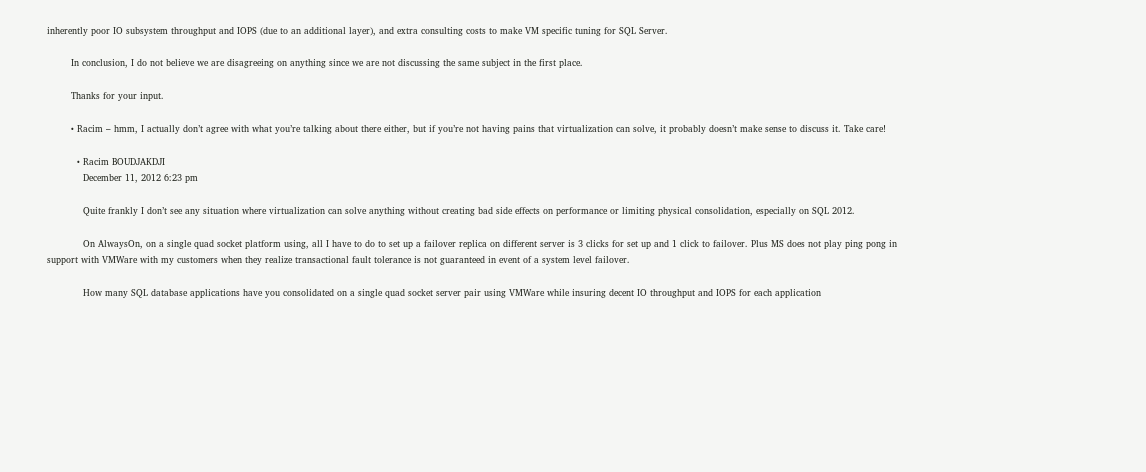inherently poor IO subsystem throughput and IOPS (due to an additional layer), and extra consulting costs to make VM specific tuning for SQL Server.

        In conclusion, I do not believe we are disagreeing on anything since we are not discussing the same subject in the first place.

        Thanks for your input.

        • Racim – hmm, I actually don’t agree with what you’re talking about there either, but if you’re not having pains that virtualization can solve, it probably doesn’t make sense to discuss it. Take care!

          • Racim BOUDJAKDJI
            December 11, 2012 6:23 pm

            Quite frankly I don’t see any situation where virtualization can solve anything without creating bad side effects on performance or limiting physical consolidation, especially on SQL 2012.

            On AlwaysOn, on a single quad socket platform using, all I have to do to set up a failover replica on different server is 3 clicks for set up and 1 click to failover. Plus MS does not play ping pong in support with VMWare with my customers when they realize transactional fault tolerance is not guaranteed in event of a system level failover.

            How many SQL database applications have you consolidated on a single quad socket server pair using VMWare while insuring decent IO throughput and IOPS for each application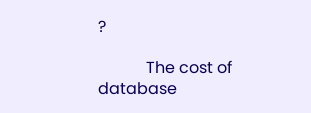?

            The cost of database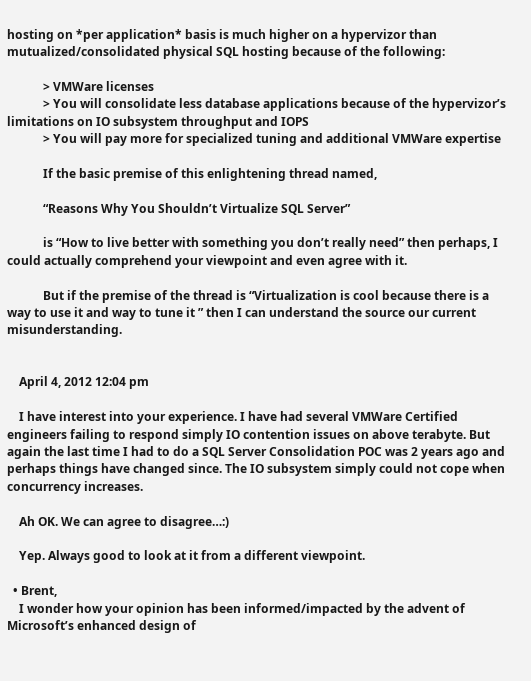hosting on *per application* basis is much higher on a hypervizor than mutualized/consolidated physical SQL hosting because of the following:

            > VMWare licenses
            > You will consolidate less database applications because of the hypervizor’s limitations on IO subsystem throughput and IOPS
            > You will pay more for specialized tuning and additional VMWare expertise

            If the basic premise of this enlightening thread named,

            “Reasons Why You Shouldn’t Virtualize SQL Server”

            is “How to live better with something you don’t really need” then perhaps, I could actually comprehend your viewpoint and even agree with it.

            But if the premise of the thread is “Virtualization is cool because there is a way to use it and way to tune it ” then I can understand the source our current misunderstanding.


    April 4, 2012 12:04 pm

    I have interest into your experience. I have had several VMWare Certified engineers failing to respond simply IO contention issues on above terabyte. But again the last time I had to do a SQL Server Consolidation POC was 2 years ago and perhaps things have changed since. The IO subsystem simply could not cope when concurrency increases.

    Ah OK. We can agree to disagree…:)

    Yep. Always good to look at it from a different viewpoint.

  • Brent,
    I wonder how your opinion has been informed/impacted by the advent of Microsoft’s enhanced design of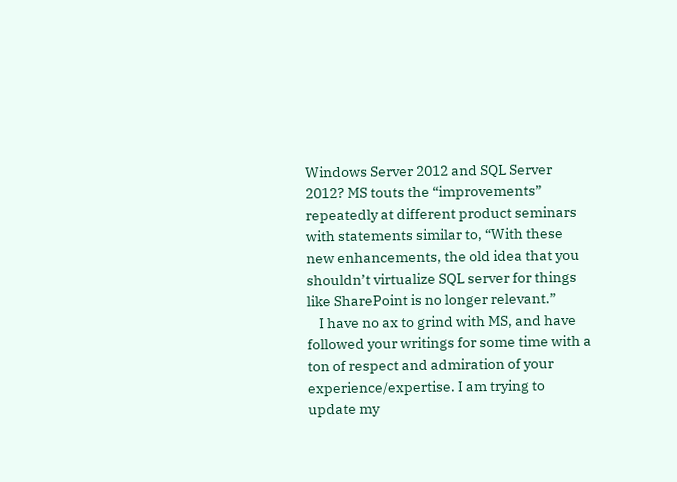Windows Server 2012 and SQL Server 2012? MS touts the “improvements” repeatedly at different product seminars with statements similar to, “With these new enhancements, the old idea that you shouldn’t virtualize SQL server for things like SharePoint is no longer relevant.”
    I have no ax to grind with MS, and have followed your writings for some time with a ton of respect and admiration of your experience/expertise. I am trying to update my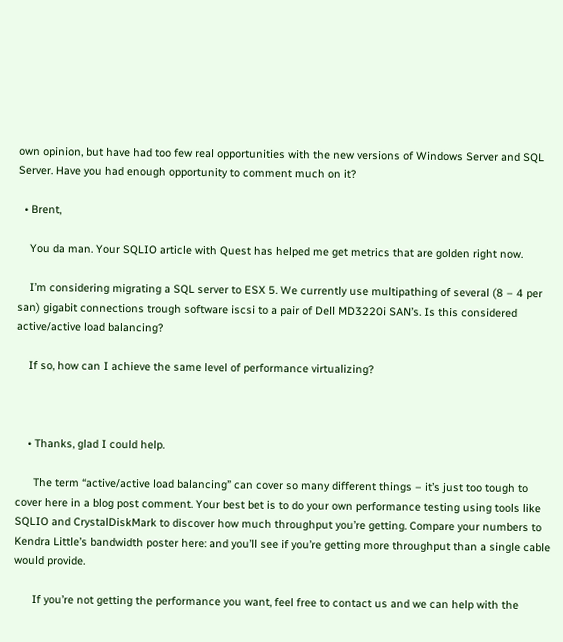own opinion, but have had too few real opportunities with the new versions of Windows Server and SQL Server. Have you had enough opportunity to comment much on it?

  • Brent,

    You da man. Your SQLIO article with Quest has helped me get metrics that are golden right now.

    I’m considering migrating a SQL server to ESX 5. We currently use multipathing of several (8 – 4 per san) gigabit connections trough software iscsi to a pair of Dell MD3220i SAN’s. Is this considered active/active load balancing?

    If so, how can I achieve the same level of performance virtualizing?



    • Thanks, glad I could help.

      The term “active/active load balancing” can cover so many different things – it’s just too tough to cover here in a blog post comment. Your best bet is to do your own performance testing using tools like SQLIO and CrystalDiskMark to discover how much throughput you’re getting. Compare your numbers to Kendra Little’s bandwidth poster here: and you’ll see if you’re getting more throughput than a single cable would provide.

      If you’re not getting the performance you want, feel free to contact us and we can help with the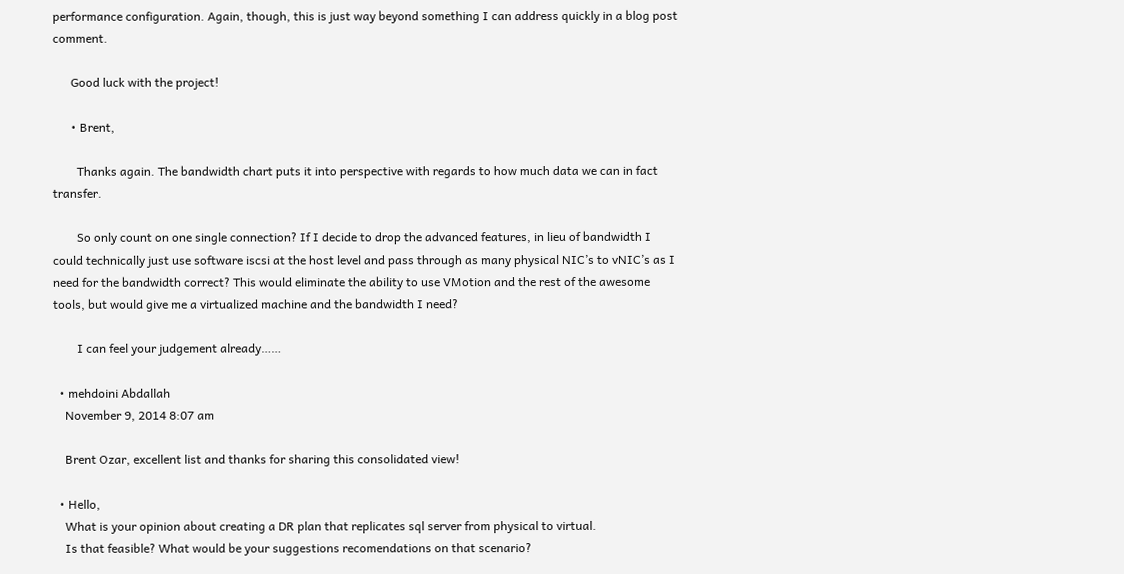performance configuration. Again, though, this is just way beyond something I can address quickly in a blog post comment.

      Good luck with the project!

      • Brent,

        Thanks again. The bandwidth chart puts it into perspective with regards to how much data we can in fact transfer.

        So only count on one single connection? If I decide to drop the advanced features, in lieu of bandwidth I could technically just use software iscsi at the host level and pass through as many physical NIC’s to vNIC’s as I need for the bandwidth correct? This would eliminate the ability to use VMotion and the rest of the awesome tools, but would give me a virtualized machine and the bandwidth I need?

        I can feel your judgement already……

  • mehdoini Abdallah
    November 9, 2014 8:07 am

    Brent Ozar, excellent list and thanks for sharing this consolidated view!

  • Hello,
    What is your opinion about creating a DR plan that replicates sql server from physical to virtual.
    Is that feasible? What would be your suggestions recomendations on that scenario?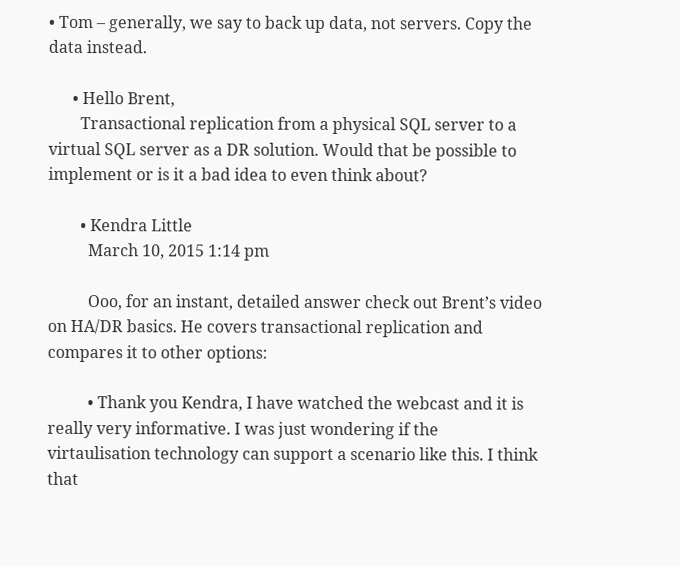• Tom – generally, we say to back up data, not servers. Copy the data instead.

      • Hello Brent,
        Transactional replication from a physical SQL server to a virtual SQL server as a DR solution. Would that be possible to implement or is it a bad idea to even think about?

        • Kendra Little
          March 10, 2015 1:14 pm

          Ooo, for an instant, detailed answer check out Brent’s video on HA/DR basics. He covers transactional replication and compares it to other options:

          • Thank you Kendra, I have watched the webcast and it is really very informative. I was just wondering if the virtaulisation technology can support a scenario like this. I think that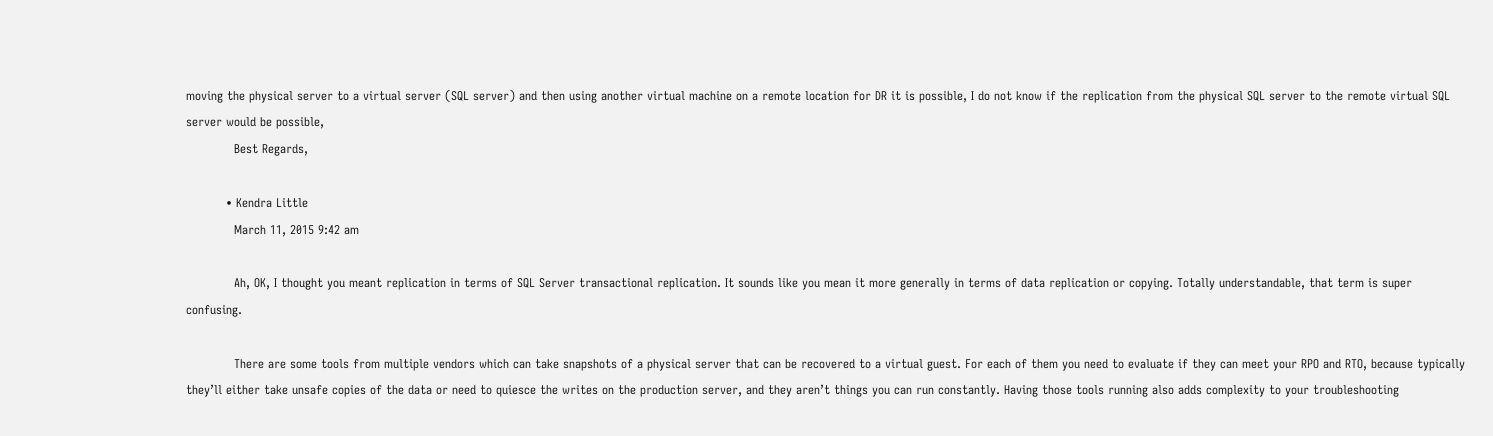moving the physical server to a virtual server (SQL server) and then using another virtual machine on a remote location for DR it is possible, I do not know if the replication from the physical SQL server to the remote virtual SQL server would be possible,
            Best Regards,

          • Kendra Little
            March 11, 2015 9:42 am

            Ah, OK, I thought you meant replication in terms of SQL Server transactional replication. It sounds like you mean it more generally in terms of data replication or copying. Totally understandable, that term is super confusing.

            There are some tools from multiple vendors which can take snapshots of a physical server that can be recovered to a virtual guest. For each of them you need to evaluate if they can meet your RPO and RTO, because typically they’ll either take unsafe copies of the data or need to quiesce the writes on the production server, and they aren’t things you can run constantly. Having those tools running also adds complexity to your troubleshooting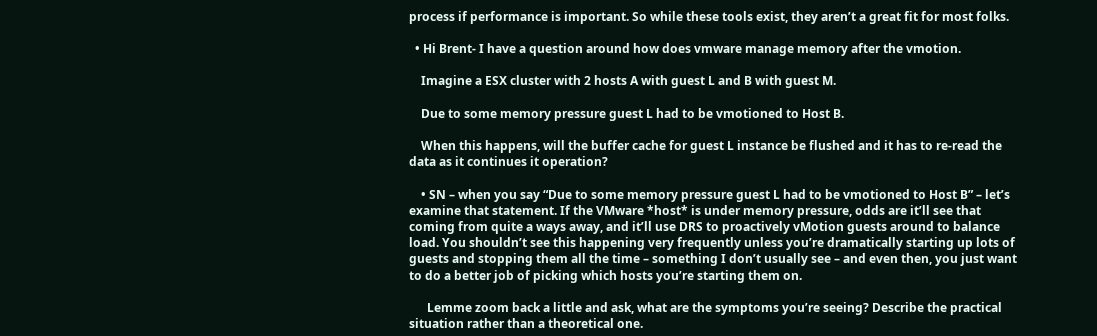process if performance is important. So while these tools exist, they aren’t a great fit for most folks.

  • Hi Brent- I have a question around how does vmware manage memory after the vmotion.

    Imagine a ESX cluster with 2 hosts A with guest L and B with guest M.

    Due to some memory pressure guest L had to be vmotioned to Host B.

    When this happens, will the buffer cache for guest L instance be flushed and it has to re-read the data as it continues it operation?

    • SN – when you say “Due to some memory pressure guest L had to be vmotioned to Host B” – let’s examine that statement. If the VMware *host* is under memory pressure, odds are it’ll see that coming from quite a ways away, and it’ll use DRS to proactively vMotion guests around to balance load. You shouldn’t see this happening very frequently unless you’re dramatically starting up lots of guests and stopping them all the time – something I don’t usually see – and even then, you just want to do a better job of picking which hosts you’re starting them on.

      Lemme zoom back a little and ask, what are the symptoms you’re seeing? Describe the practical situation rather than a theoretical one.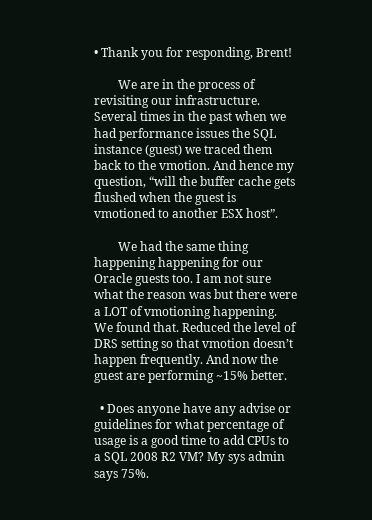• Thank you for responding, Brent!

        We are in the process of revisiting our infrastructure. Several times in the past when we had performance issues the SQL instance (guest) we traced them back to the vmotion. And hence my question, “will the buffer cache gets flushed when the guest is vmotioned to another ESX host”.

        We had the same thing happening happening for our Oracle guests too. I am not sure what the reason was but there were a LOT of vmotioning happening. We found that. Reduced the level of DRS setting so that vmotion doesn’t happen frequently. And now the guest are performing ~15% better.

  • Does anyone have any advise or guidelines for what percentage of usage is a good time to add CPUs to a SQL 2008 R2 VM? My sys admin says 75%.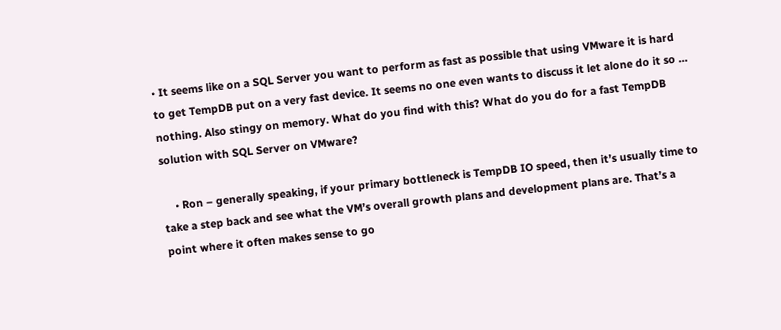• It seems like on a SQL Server you want to perform as fast as possible that using VMware it is hard to get TempDB put on a very fast device. It seems no one even wants to discuss it let alone do it so … nothing. Also stingy on memory. What do you find with this? What do you do for a fast TempDB solution with SQL Server on VMware?

    • Ron – generally speaking, if your primary bottleneck is TempDB IO speed, then it’s usually time to take a step back and see what the VM’s overall growth plans and development plans are. That’s a point where it often makes sense to go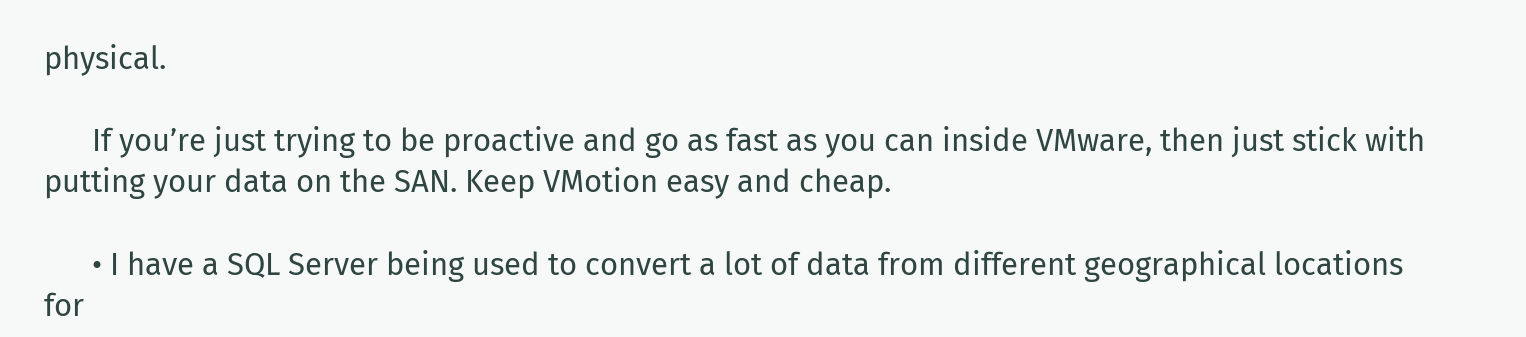physical.

      If you’re just trying to be proactive and go as fast as you can inside VMware, then just stick with putting your data on the SAN. Keep VMotion easy and cheap.

      • I have a SQL Server being used to convert a lot of data from different geographical locations for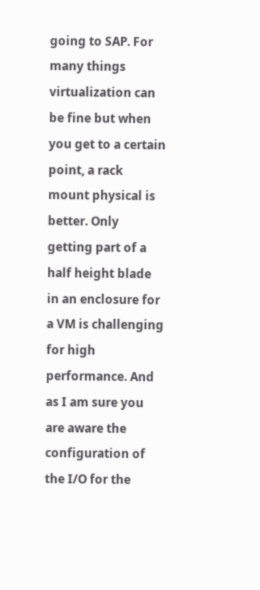going to SAP. For many things virtualization can be fine but when you get to a certain point, a rack mount physical is better. Only getting part of a half height blade in an enclosure for a VM is challenging for high performance. And as I am sure you are aware the configuration of the I/O for the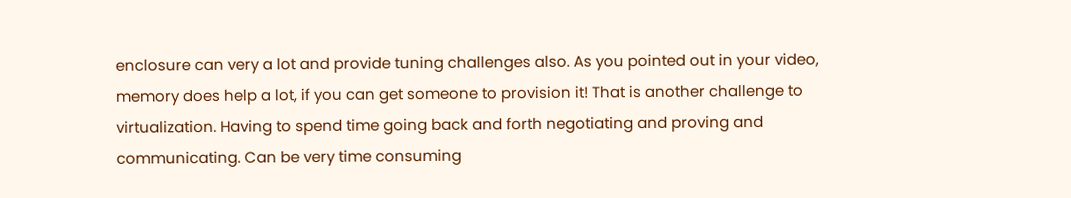enclosure can very a lot and provide tuning challenges also. As you pointed out in your video, memory does help a lot, if you can get someone to provision it! That is another challenge to virtualization. Having to spend time going back and forth negotiating and proving and communicating. Can be very time consuming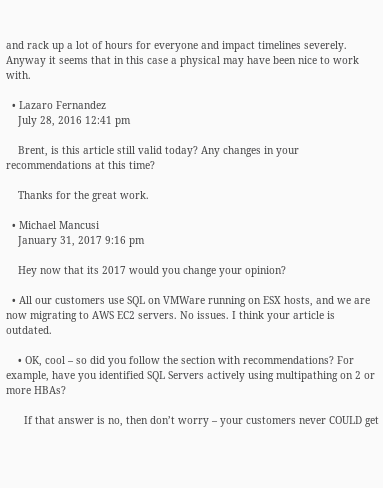and rack up a lot of hours for everyone and impact timelines severely. Anyway it seems that in this case a physical may have been nice to work with.

  • Lazaro Fernandez
    July 28, 2016 12:41 pm

    Brent, is this article still valid today? Any changes in your recommendations at this time?

    Thanks for the great work.

  • Michael Mancusi
    January 31, 2017 9:16 pm

    Hey now that its 2017 would you change your opinion?

  • All our customers use SQL on VMWare running on ESX hosts, and we are now migrating to AWS EC2 servers. No issues. I think your article is outdated.

    • OK, cool – so did you follow the section with recommendations? For example, have you identified SQL Servers actively using multipathing on 2 or more HBAs?

      If that answer is no, then don’t worry – your customers never COULD get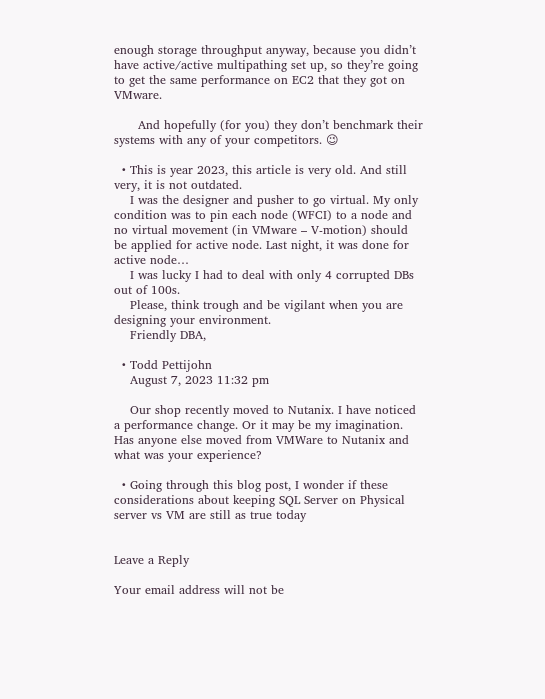enough storage throughput anyway, because you didn’t have active/active multipathing set up, so they’re going to get the same performance on EC2 that they got on VMware.

      And hopefully (for you) they don’t benchmark their systems with any of your competitors. 😉

  • This is year 2023, this article is very old. And still very, it is not outdated.
    I was the designer and pusher to go virtual. My only condition was to pin each node (WFCI) to a node and no virtual movement (in VMware – V-motion) should be applied for active node. Last night, it was done for active node…
    I was lucky I had to deal with only 4 corrupted DBs out of 100s.
    Please, think trough and be vigilant when you are designing your environment.
    Friendly DBA,

  • Todd Pettijohn
    August 7, 2023 11:32 pm

    Our shop recently moved to Nutanix. I have noticed a performance change. Or it may be my imagination. Has anyone else moved from VMWare to Nutanix and what was your experience?

  • Going through this blog post, I wonder if these considerations about keeping SQL Server on Physical server vs VM are still as true today


Leave a Reply

Your email address will not be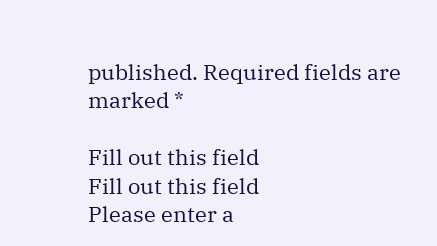published. Required fields are marked *

Fill out this field
Fill out this field
Please enter a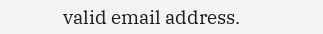valid email address.